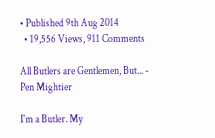• Published 9th Aug 2014
  • 19,556 Views, 911 Comments

All Butlers are Gentlemen, But... - Pen Mightier

I'm a Butler. My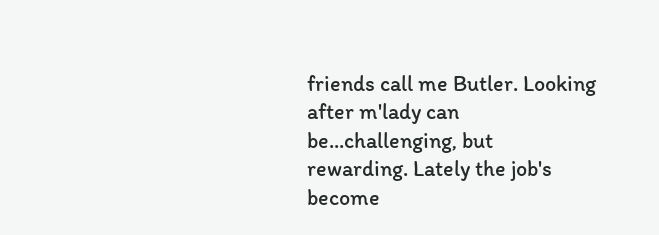friends call me Butler. Looking after m'lady can be...challenging, but rewarding. Lately the job's become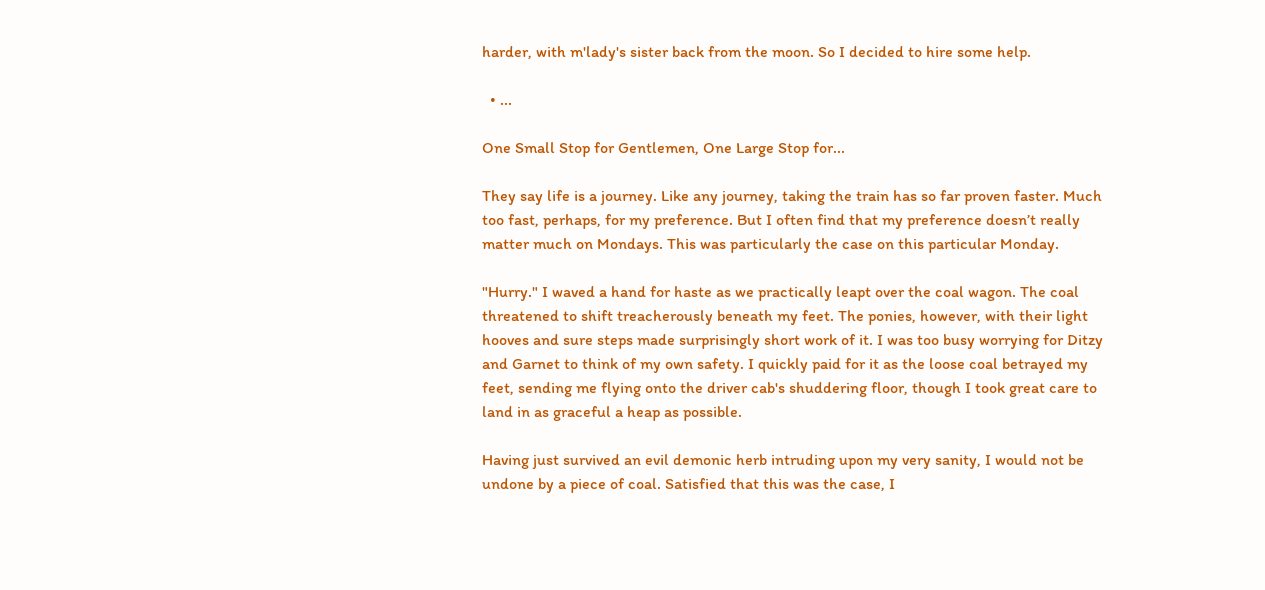harder, with m'lady's sister back from the moon. So I decided to hire some help.

  • ...

One Small Stop for Gentlemen, One Large Stop for...

They say life is a journey. Like any journey, taking the train has so far proven faster. Much too fast, perhaps, for my preference. But I often find that my preference doesn’t really matter much on Mondays. This was particularly the case on this particular Monday.

"Hurry." I waved a hand for haste as we practically leapt over the coal wagon. The coal threatened to shift treacherously beneath my feet. The ponies, however, with their light hooves and sure steps made surprisingly short work of it. I was too busy worrying for Ditzy and Garnet to think of my own safety. I quickly paid for it as the loose coal betrayed my feet, sending me flying onto the driver cab's shuddering floor, though I took great care to land in as graceful a heap as possible.

Having just survived an evil demonic herb intruding upon my very sanity, I would not be undone by a piece of coal. Satisfied that this was the case, I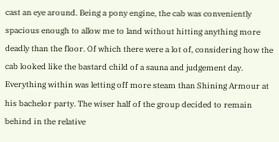cast an eye around. Being a pony engine, the cab was conveniently spacious enough to allow me to land without hitting anything more deadly than the floor. Of which there were a lot of, considering how the cab looked like the bastard child of a sauna and judgement day. Everything within was letting off more steam than Shining Armour at his bachelor party. The wiser half of the group decided to remain behind in the relative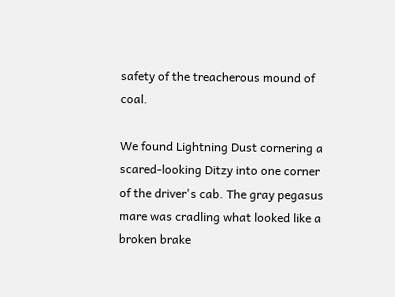safety of the treacherous mound of coal.

We found Lightning Dust cornering a scared-looking Ditzy into one corner of the driver's cab. The gray pegasus mare was cradling what looked like a broken brake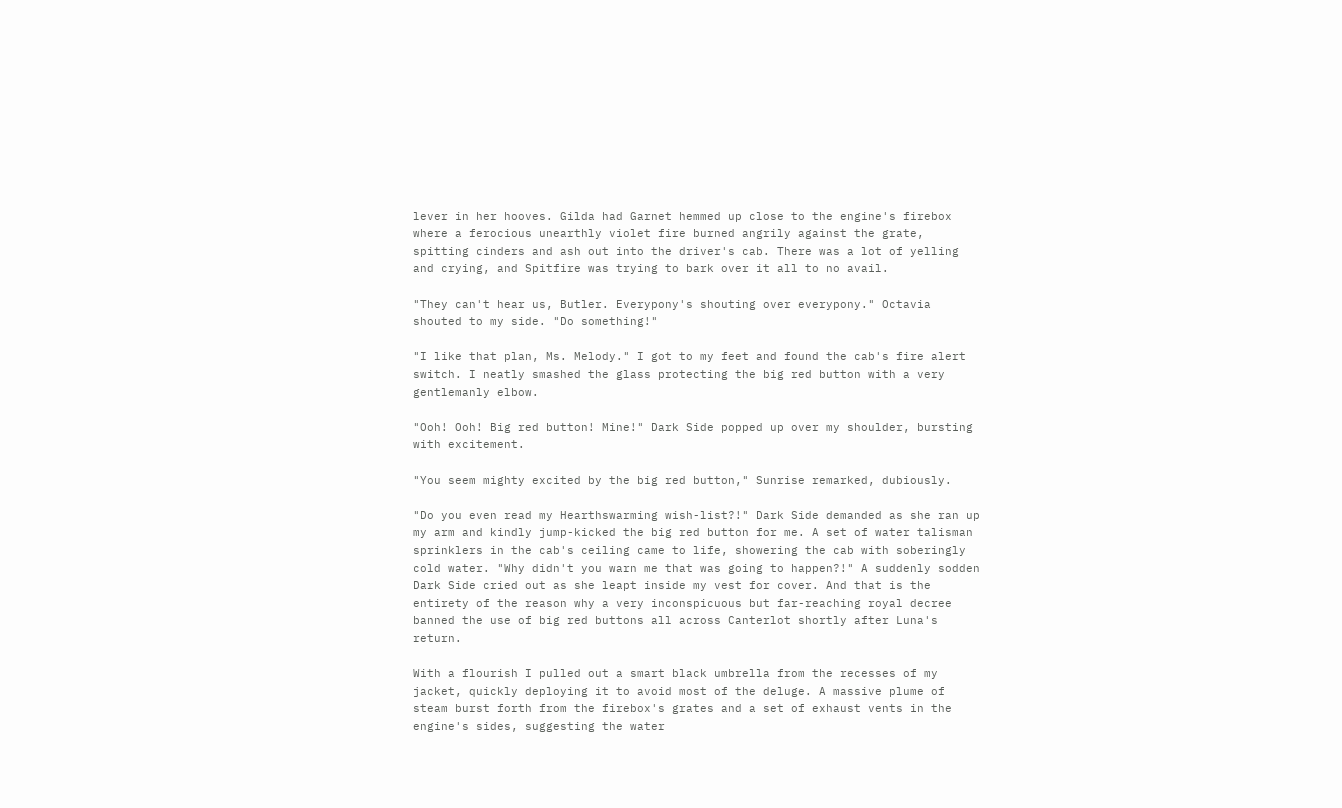lever in her hooves. Gilda had Garnet hemmed up close to the engine's firebox where a ferocious unearthly violet fire burned angrily against the grate, spitting cinders and ash out into the driver's cab. There was a lot of yelling and crying, and Spitfire was trying to bark over it all to no avail.

"They can't hear us, Butler. Everypony's shouting over everypony." Octavia shouted to my side. "Do something!"

"I like that plan, Ms. Melody." I got to my feet and found the cab's fire alert switch. I neatly smashed the glass protecting the big red button with a very gentlemanly elbow.

"Ooh! Ooh! Big red button! Mine!" Dark Side popped up over my shoulder, bursting with excitement.

"You seem mighty excited by the big red button," Sunrise remarked, dubiously.

"Do you even read my Hearthswarming wish-list?!" Dark Side demanded as she ran up my arm and kindly jump-kicked the big red button for me. A set of water talisman sprinklers in the cab's ceiling came to life, showering the cab with soberingly cold water. "Why didn't you warn me that was going to happen?!" A suddenly sodden Dark Side cried out as she leapt inside my vest for cover. And that is the entirety of the reason why a very inconspicuous but far-reaching royal decree banned the use of big red buttons all across Canterlot shortly after Luna's return.

With a flourish I pulled out a smart black umbrella from the recesses of my jacket, quickly deploying it to avoid most of the deluge. A massive plume of steam burst forth from the firebox's grates and a set of exhaust vents in the engine's sides, suggesting the water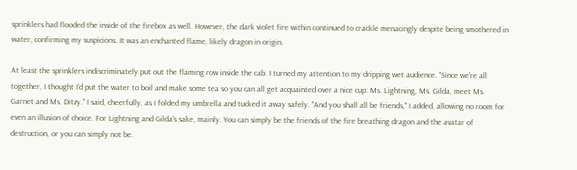sprinklers had flooded the inside of the firebox as well. However, the dark violet fire within continued to crackle menacingly despite being smothered in water, confirming my suspicions. It was an enchanted flame, likely dragon in origin.

At least the sprinklers indiscriminately put out the flaming row inside the cab. I turned my attention to my dripping wet audience. "Since we're all together, I thought I'd put the water to boil and make some tea so you can all get acquainted over a nice cup. Ms. Lightning, Ms. Gilda, meet Ms. Garnet and Ms. Ditzy." I said, cheerfully, as I folded my umbrella and tucked it away safely. "And you shall all be friends," I added, allowing no room for even an illusion of choice. For Lightning and Gilda's sake, mainly. You can simply be the friends of the fire breathing dragon and the avatar of destruction, or you can simply not be.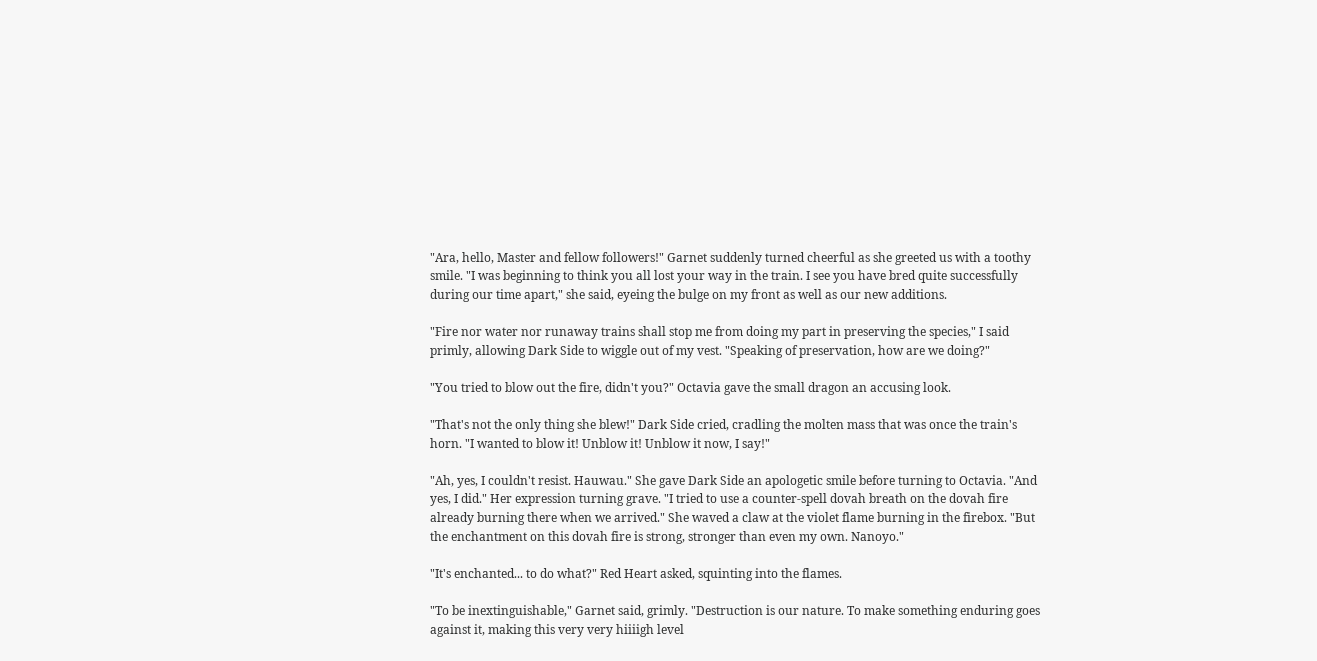"Ara, hello, Master and fellow followers!" Garnet suddenly turned cheerful as she greeted us with a toothy smile. "I was beginning to think you all lost your way in the train. I see you have bred quite successfully during our time apart," she said, eyeing the bulge on my front as well as our new additions.

"Fire nor water nor runaway trains shall stop me from doing my part in preserving the species," I said primly, allowing Dark Side to wiggle out of my vest. "Speaking of preservation, how are we doing?"

"You tried to blow out the fire, didn't you?" Octavia gave the small dragon an accusing look.

"That's not the only thing she blew!" Dark Side cried, cradling the molten mass that was once the train's horn. "I wanted to blow it! Unblow it! Unblow it now, I say!"

"Ah, yes, I couldn't resist. Hauwau." She gave Dark Side an apologetic smile before turning to Octavia. "And yes, I did." Her expression turning grave. "I tried to use a counter-spell dovah breath on the dovah fire already burning there when we arrived." She waved a claw at the violet flame burning in the firebox. "But the enchantment on this dovah fire is strong, stronger than even my own. Nanoyo."

"It's enchanted... to do what?" Red Heart asked, squinting into the flames.

"To be inextinguishable," Garnet said, grimly. "Destruction is our nature. To make something enduring goes against it, making this very very hiiiigh level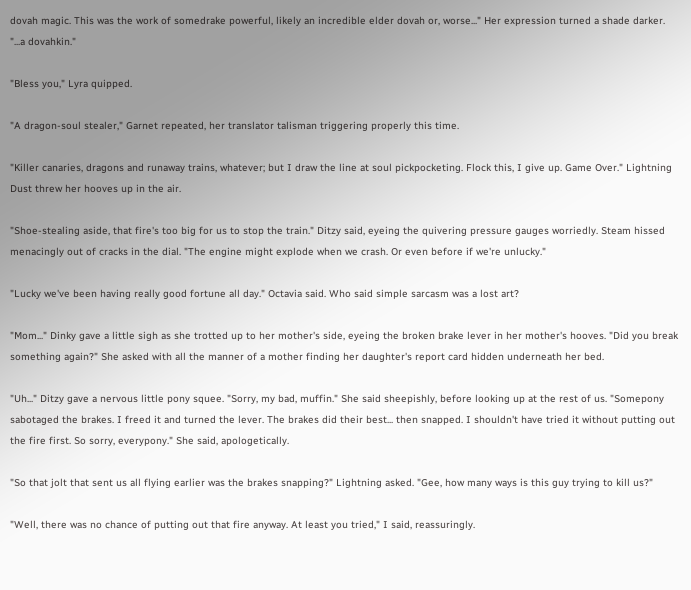dovah magic. This was the work of somedrake powerful, likely an incredible elder dovah or, worse..." Her expression turned a shade darker. "...a dovahkin."

"Bless you," Lyra quipped.

"A dragon-soul stealer," Garnet repeated, her translator talisman triggering properly this time.

"Killer canaries, dragons and runaway trains, whatever; but I draw the line at soul pickpocketing. Flock this, I give up. Game Over." Lightning Dust threw her hooves up in the air.

"Shoe-stealing aside, that fire's too big for us to stop the train." Ditzy said, eyeing the quivering pressure gauges worriedly. Steam hissed menacingly out of cracks in the dial. "The engine might explode when we crash. Or even before if we're unlucky."

"Lucky we've been having really good fortune all day." Octavia said. Who said simple sarcasm was a lost art?

"Mom..." Dinky gave a little sigh as she trotted up to her mother's side, eyeing the broken brake lever in her mother's hooves. "Did you break something again?" She asked with all the manner of a mother finding her daughter's report card hidden underneath her bed.

"Uh..." Ditzy gave a nervous little pony squee. "Sorry, my bad, muffin." She said sheepishly, before looking up at the rest of us. "Somepony sabotaged the brakes. I freed it and turned the lever. The brakes did their best... then snapped. I shouldn't have tried it without putting out the fire first. So sorry, everypony." She said, apologetically.

"So that jolt that sent us all flying earlier was the brakes snapping?" Lightning asked. "Gee, how many ways is this guy trying to kill us?"

"Well, there was no chance of putting out that fire anyway. At least you tried," I said, reassuringly.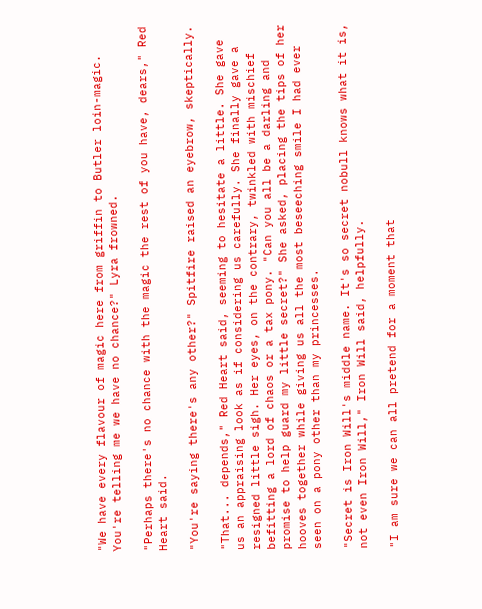"We have every flavour of magic here from griffin to Butler loin-magic. You're telling me we have no chance?" Lyra frowned.

"Perhaps there's no chance with the magic the rest of you have, dears," Red Heart said.

"You're saying there's any other?" Spitfire raised an eyebrow, skeptically.

"That... depends," Red Heart said, seeming to hesitate a little. She gave us an appraising look as if considering us carefully. She finally gave a resigned little sigh. Her eyes, on the contrary, twinkled with mischief befitting a lord of chaos or a tax pony. "Can you all be a darling and promise to help guard my little secret?" She asked, placing the tips of her hooves together while giving us all the most beseeching smile I had ever seen on a pony other than my princesses.

"Secret is Iron Will's middle name. It's so secret nobull knows what it is, not even Iron Will," Iron Will said, helpfully.

"I am sure we can all pretend for a moment that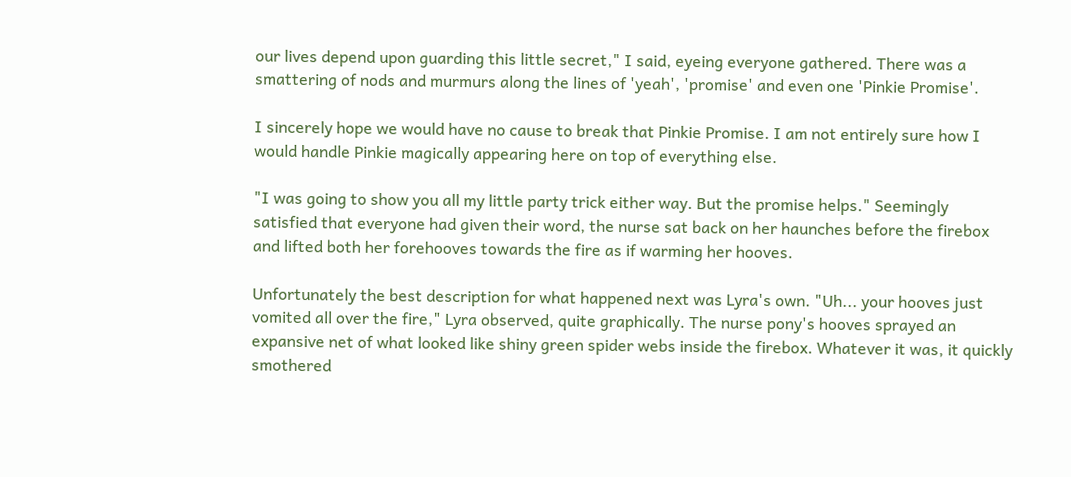our lives depend upon guarding this little secret," I said, eyeing everyone gathered. There was a smattering of nods and murmurs along the lines of 'yeah', 'promise' and even one 'Pinkie Promise'.

I sincerely hope we would have no cause to break that Pinkie Promise. I am not entirely sure how I would handle Pinkie magically appearing here on top of everything else.

"I was going to show you all my little party trick either way. But the promise helps." Seemingly satisfied that everyone had given their word, the nurse sat back on her haunches before the firebox and lifted both her forehooves towards the fire as if warming her hooves.

Unfortunately the best description for what happened next was Lyra's own. "Uh... your hooves just vomited all over the fire," Lyra observed, quite graphically. The nurse pony's hooves sprayed an expansive net of what looked like shiny green spider webs inside the firebox. Whatever it was, it quickly smothered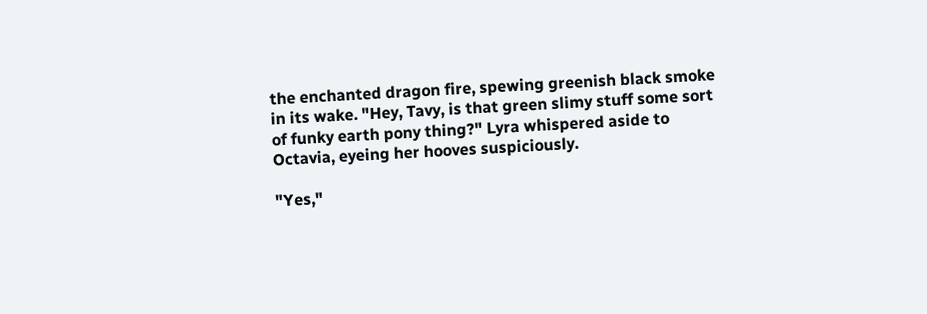the enchanted dragon fire, spewing greenish black smoke in its wake. "Hey, Tavy, is that green slimy stuff some sort of funky earth pony thing?" Lyra whispered aside to Octavia, eyeing her hooves suspiciously.

"Yes,"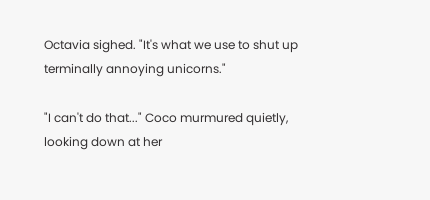Octavia sighed. "It's what we use to shut up terminally annoying unicorns."

"I can't do that..." Coco murmured quietly, looking down at her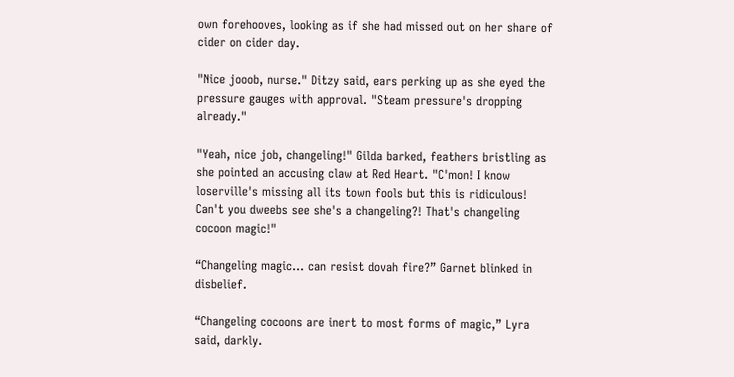own forehooves, looking as if she had missed out on her share of cider on cider day.

"Nice jooob, nurse." Ditzy said, ears perking up as she eyed the pressure gauges with approval. "Steam pressure's dropping already."

"Yeah, nice job, changeling!" Gilda barked, feathers bristling as she pointed an accusing claw at Red Heart. "C'mon! I know loserville's missing all its town fools but this is ridiculous! Can't you dweebs see she's a changeling?! That's changeling cocoon magic!"

“Changeling magic... can resist dovah fire?” Garnet blinked in disbelief.

“Changeling cocoons are inert to most forms of magic,” Lyra said, darkly.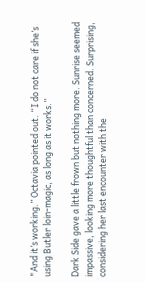"And it’s working.” Octavia pointed out. “I do not care if she’s using Butler loin-magic, as long as it works.”

Dark Side gave a little frown but nothing more. Sunrise seemed impassive, looking more thoughtful than concerned. Surprising, considering her last encounter with the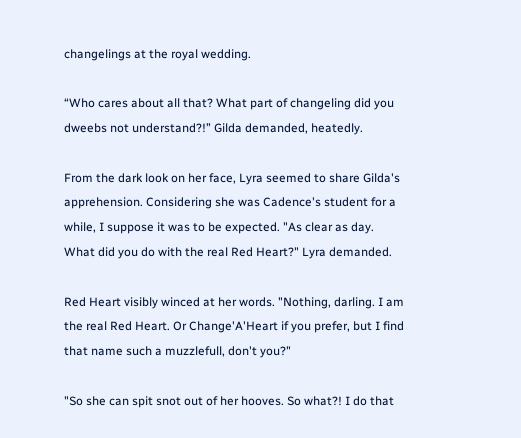changelings at the royal wedding.

“Who cares about all that? What part of changeling did you dweebs not understand?!” Gilda demanded, heatedly.

From the dark look on her face, Lyra seemed to share Gilda's apprehension. Considering she was Cadence's student for a while, I suppose it was to be expected. "As clear as day. What did you do with the real Red Heart?" Lyra demanded.

Red Heart visibly winced at her words. "Nothing, darling. I am the real Red Heart. Or Change'A'Heart if you prefer, but I find that name such a muzzlefull, don't you?"

"So she can spit snot out of her hooves. So what?! I do that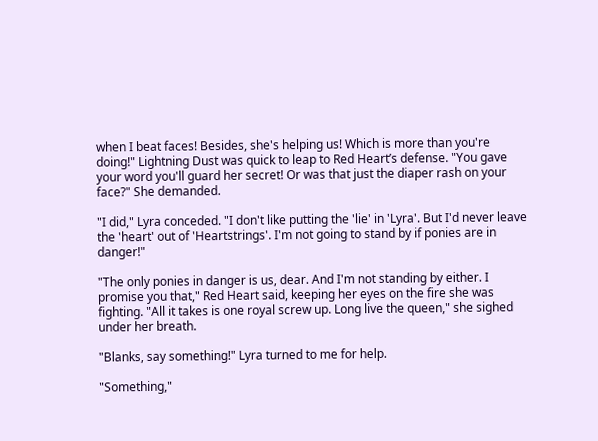when I beat faces! Besides, she's helping us! Which is more than you're doing!" Lightning Dust was quick to leap to Red Heart’s defense. "You gave your word you'll guard her secret! Or was that just the diaper rash on your face?" She demanded.

"I did," Lyra conceded. "I don't like putting the 'lie' in 'Lyra'. But I'd never leave the 'heart' out of 'Heartstrings'. I'm not going to stand by if ponies are in danger!"

"The only ponies in danger is us, dear. And I'm not standing by either. I promise you that," Red Heart said, keeping her eyes on the fire she was fighting. "All it takes is one royal screw up. Long live the queen," she sighed under her breath.

"Blanks, say something!" Lyra turned to me for help.

"Something,"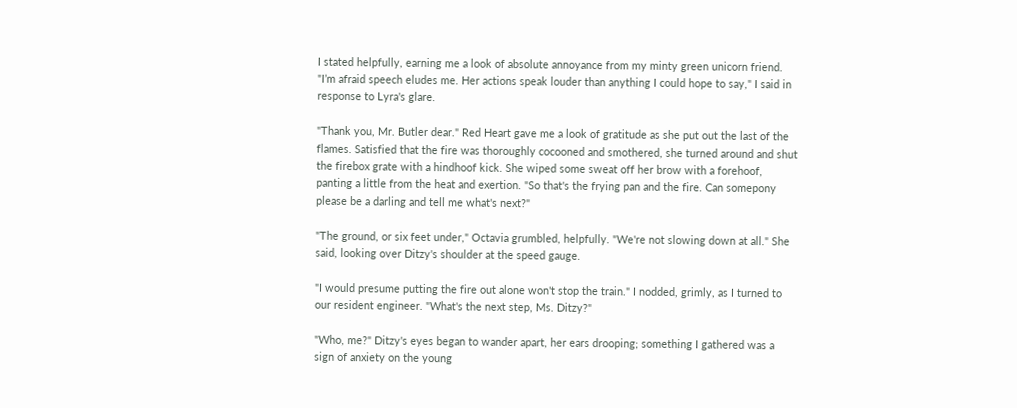I stated helpfully, earning me a look of absolute annoyance from my minty green unicorn friend. "I’m afraid speech eludes me. Her actions speak louder than anything I could hope to say," I said in response to Lyra's glare.

"Thank you, Mr. Butler dear." Red Heart gave me a look of gratitude as she put out the last of the flames. Satisfied that the fire was thoroughly cocooned and smothered, she turned around and shut the firebox grate with a hindhoof kick. She wiped some sweat off her brow with a forehoof, panting a little from the heat and exertion. "So that's the frying pan and the fire. Can somepony please be a darling and tell me what's next?"

"The ground, or six feet under," Octavia grumbled, helpfully. "We're not slowing down at all." She said, looking over Ditzy's shoulder at the speed gauge.

"I would presume putting the fire out alone won't stop the train." I nodded, grimly, as I turned to our resident engineer. "What's the next step, Ms. Ditzy?"

"Who, me?" Ditzy's eyes began to wander apart, her ears drooping; something I gathered was a sign of anxiety on the young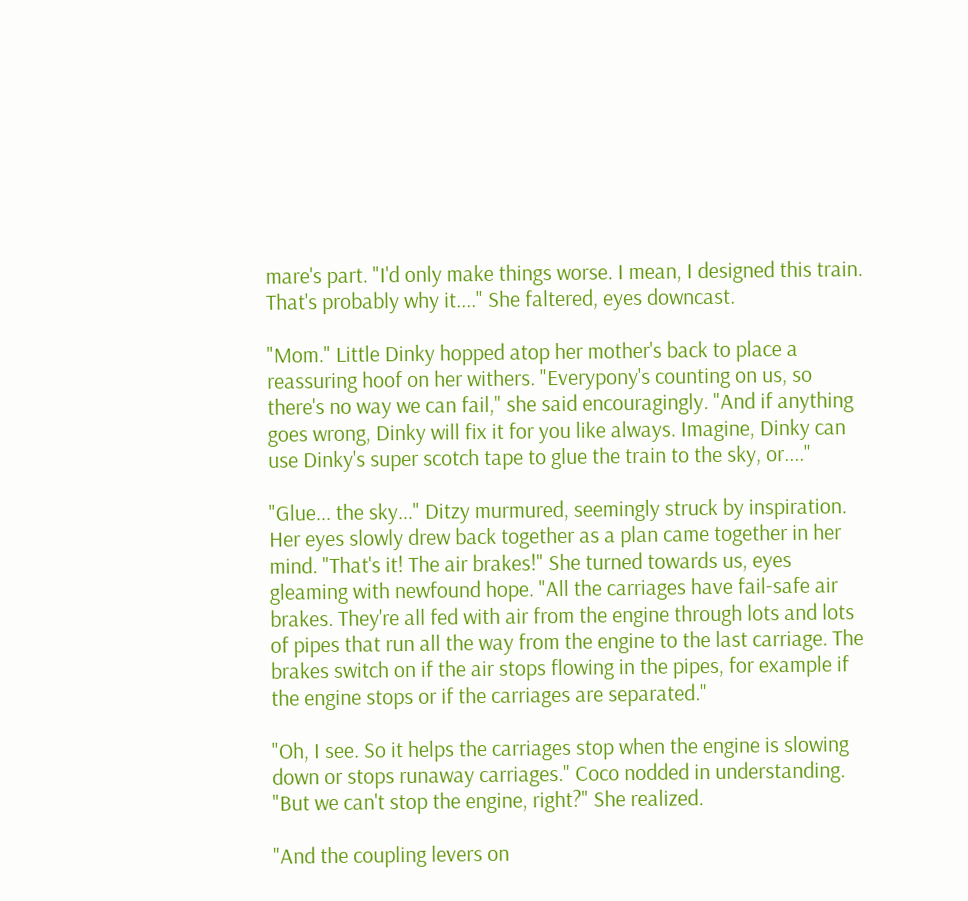mare's part. "I'd only make things worse. I mean, I designed this train. That's probably why it...." She faltered, eyes downcast.

"Mom." Little Dinky hopped atop her mother's back to place a reassuring hoof on her withers. "Everypony's counting on us, so there's no way we can fail," she said encouragingly. "And if anything goes wrong, Dinky will fix it for you like always. Imagine, Dinky can use Dinky's super scotch tape to glue the train to the sky, or...."

"Glue... the sky..." Ditzy murmured, seemingly struck by inspiration. Her eyes slowly drew back together as a plan came together in her mind. "That's it! The air brakes!" She turned towards us, eyes gleaming with newfound hope. "All the carriages have fail-safe air brakes. They're all fed with air from the engine through lots and lots of pipes that run all the way from the engine to the last carriage. The brakes switch on if the air stops flowing in the pipes, for example if the engine stops or if the carriages are separated."

"Oh, I see. So it helps the carriages stop when the engine is slowing down or stops runaway carriages." Coco nodded in understanding. "But we can't stop the engine, right?" She realized.

"And the coupling levers on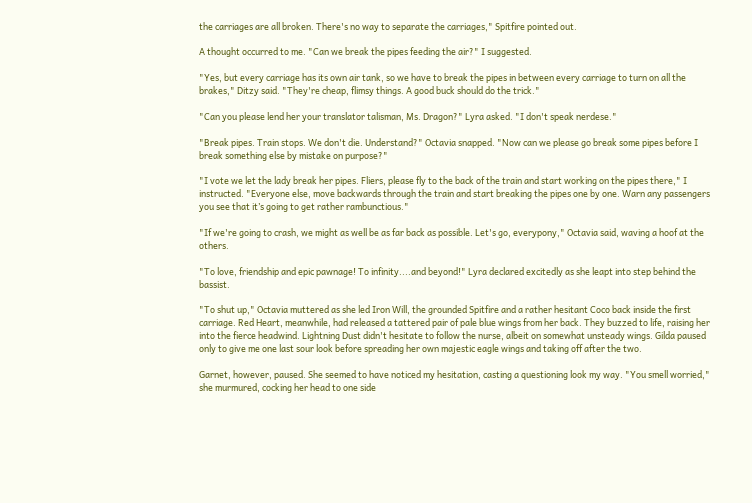the carriages are all broken. There's no way to separate the carriages," Spitfire pointed out.

A thought occurred to me. "Can we break the pipes feeding the air?" I suggested.

"Yes, but every carriage has its own air tank, so we have to break the pipes in between every carriage to turn on all the brakes," Ditzy said. "They're cheap, flimsy things. A good buck should do the trick."

"Can you please lend her your translator talisman, Ms. Dragon?" Lyra asked. "I don't speak nerdese."

"Break pipes. Train stops. We don't die. Understand?" Octavia snapped. "Now can we please go break some pipes before I break something else by mistake on purpose?"

"I vote we let the lady break her pipes. Fliers, please fly to the back of the train and start working on the pipes there," I instructed. "Everyone else, move backwards through the train and start breaking the pipes one by one. Warn any passengers you see that it’s going to get rather rambunctious."

"If we're going to crash, we might as well be as far back as possible. Let's go, everypony," Octavia said, waving a hoof at the others.

"To love, friendship and epic pawnage! To infinity....and beyond!" Lyra declared excitedly as she leapt into step behind the bassist.

"To shut up," Octavia muttered as she led Iron Will, the grounded Spitfire and a rather hesitant Coco back inside the first carriage. Red Heart, meanwhile, had released a tattered pair of pale blue wings from her back. They buzzed to life, raising her into the fierce headwind. Lightning Dust didn't hesitate to follow the nurse, albeit on somewhat unsteady wings. Gilda paused only to give me one last sour look before spreading her own majestic eagle wings and taking off after the two.

Garnet, however, paused. She seemed to have noticed my hesitation, casting a questioning look my way. "You smell worried," she murmured, cocking her head to one side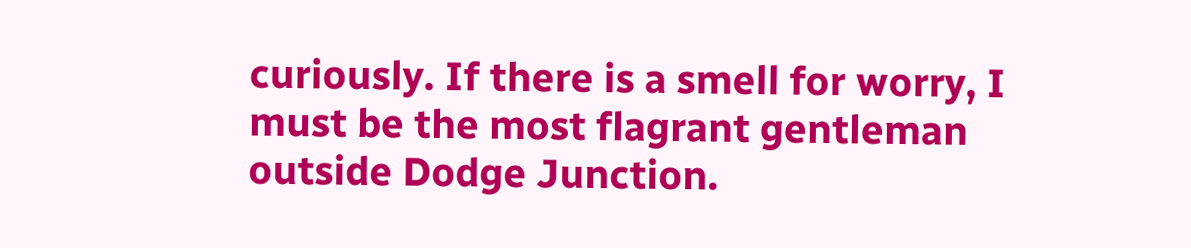curiously. If there is a smell for worry, I must be the most flagrant gentleman outside Dodge Junction.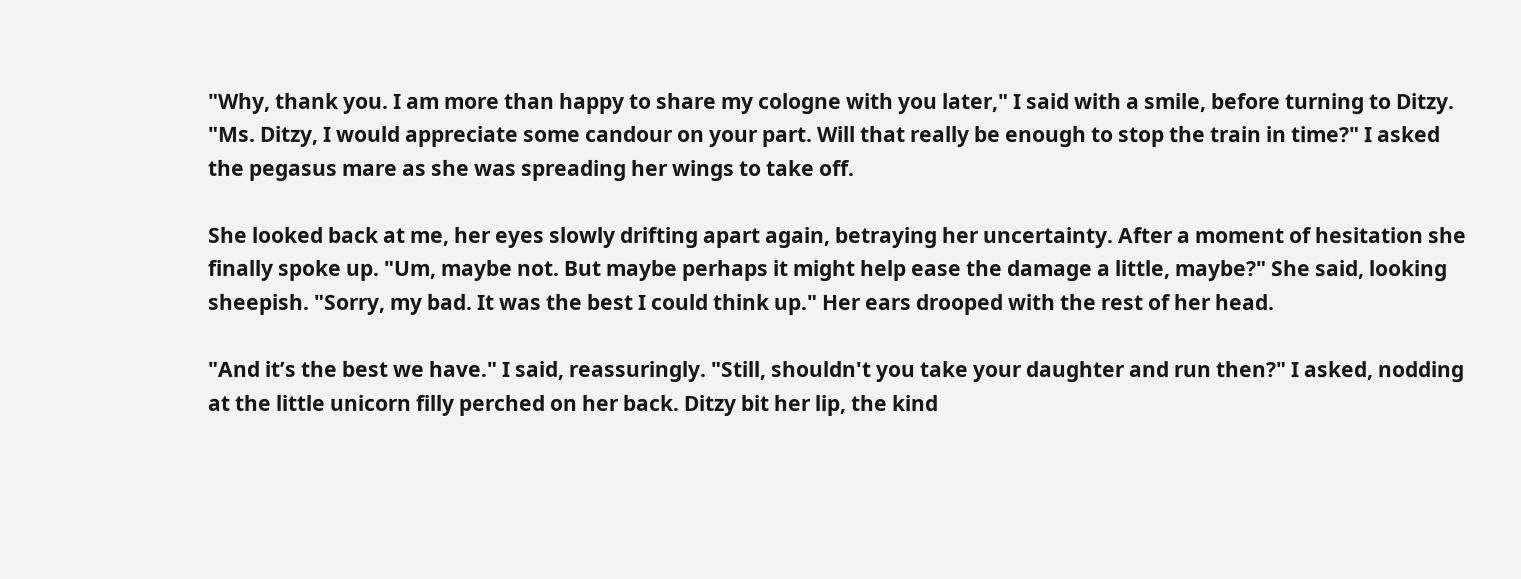"Why, thank you. I am more than happy to share my cologne with you later," I said with a smile, before turning to Ditzy. "Ms. Ditzy, I would appreciate some candour on your part. Will that really be enough to stop the train in time?" I asked the pegasus mare as she was spreading her wings to take off.

She looked back at me, her eyes slowly drifting apart again, betraying her uncertainty. After a moment of hesitation she finally spoke up. "Um, maybe not. But maybe perhaps it might help ease the damage a little, maybe?" She said, looking sheepish. "Sorry, my bad. It was the best I could think up." Her ears drooped with the rest of her head.

"And it’s the best we have." I said, reassuringly. "Still, shouldn't you take your daughter and run then?" I asked, nodding at the little unicorn filly perched on her back. Ditzy bit her lip, the kind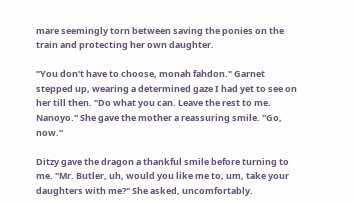mare seemingly torn between saving the ponies on the train and protecting her own daughter.

"You don't have to choose, monah fahdon." Garnet stepped up, wearing a determined gaze I had yet to see on her till then. "Do what you can. Leave the rest to me. Nanoyo." She gave the mother a reassuring smile. "Go, now."

Ditzy gave the dragon a thankful smile before turning to me. "Mr. Butler, uh, would you like me to, um, take your daughters with me?" She asked, uncomfortably.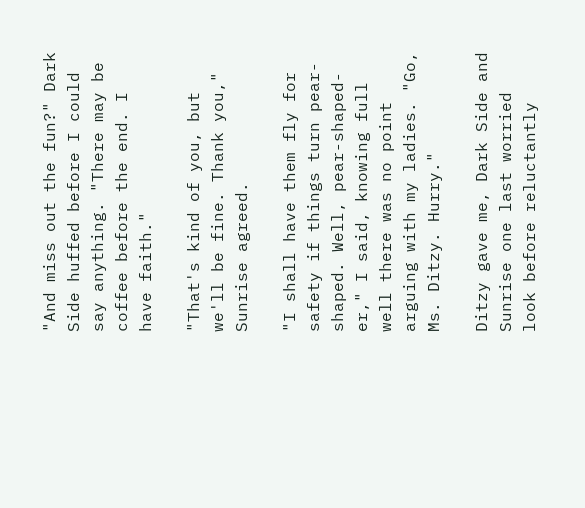"And miss out the fun?" Dark Side huffed before I could say anything. "There may be coffee before the end. I have faith."

"That's kind of you, but we'll be fine. Thank you," Sunrise agreed.

"I shall have them fly for safety if things turn pear-shaped. Well, pear-shaped-er," I said, knowing full well there was no point arguing with my ladies. "Go, Ms. Ditzy. Hurry."

Ditzy gave me, Dark Side and Sunrise one last worried look before reluctantly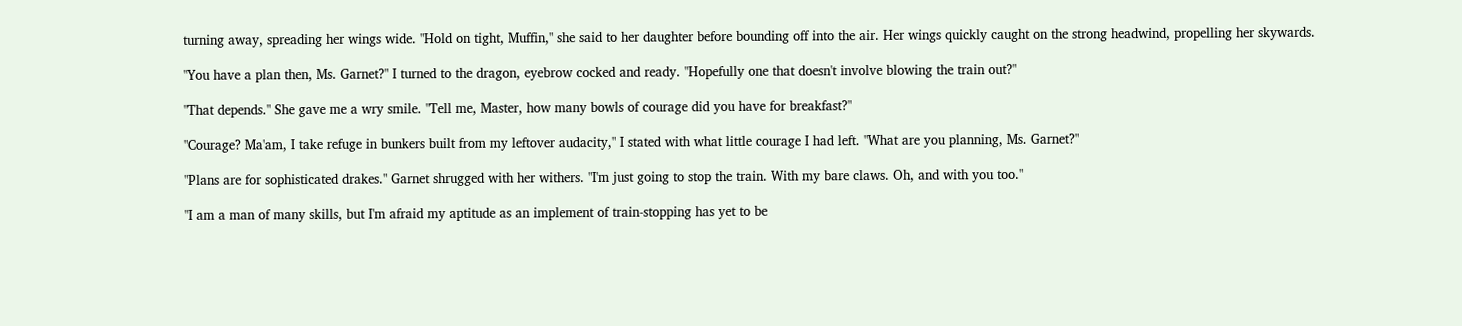turning away, spreading her wings wide. "Hold on tight, Muffin," she said to her daughter before bounding off into the air. Her wings quickly caught on the strong headwind, propelling her skywards.

"You have a plan then, Ms. Garnet?" I turned to the dragon, eyebrow cocked and ready. "Hopefully one that doesn't involve blowing the train out?"

"That depends." She gave me a wry smile. "Tell me, Master, how many bowls of courage did you have for breakfast?"

"Courage? Ma'am, I take refuge in bunkers built from my leftover audacity," I stated with what little courage I had left. "What are you planning, Ms. Garnet?"

"Plans are for sophisticated drakes." Garnet shrugged with her withers. "I'm just going to stop the train. With my bare claws. Oh, and with you too."

"I am a man of many skills, but I'm afraid my aptitude as an implement of train-stopping has yet to be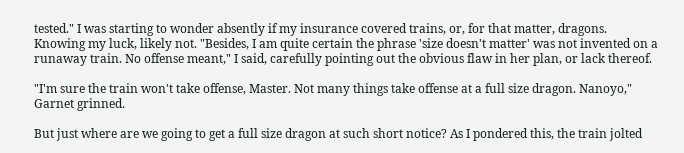tested." I was starting to wonder absently if my insurance covered trains, or, for that matter, dragons. Knowing my luck, likely not. "Besides, I am quite certain the phrase 'size doesn't matter' was not invented on a runaway train. No offense meant," I said, carefully pointing out the obvious flaw in her plan, or lack thereof.

"I'm sure the train won't take offense, Master. Not many things take offense at a full size dragon. Nanoyo," Garnet grinned.

But just where are we going to get a full size dragon at such short notice? As I pondered this, the train jolted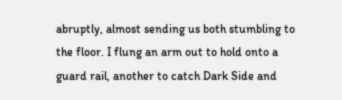abruptly, almost sending us both stumbling to the floor. I flung an arm out to hold onto a guard rail, another to catch Dark Side and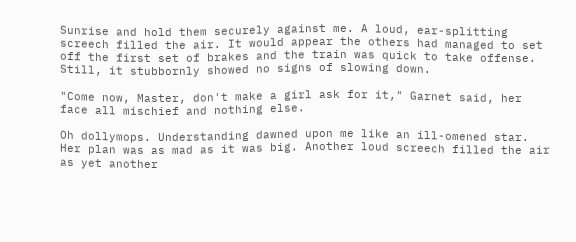Sunrise and hold them securely against me. A loud, ear-splitting screech filled the air. It would appear the others had managed to set off the first set of brakes and the train was quick to take offense. Still, it stubbornly showed no signs of slowing down.

"Come now, Master, don't make a girl ask for it," Garnet said, her face all mischief and nothing else.

Oh dollymops. Understanding dawned upon me like an ill-omened star. Her plan was as mad as it was big. Another loud screech filled the air as yet another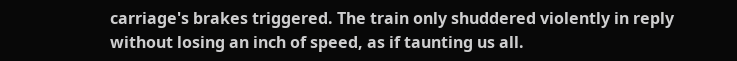carriage's brakes triggered. The train only shuddered violently in reply without losing an inch of speed, as if taunting us all.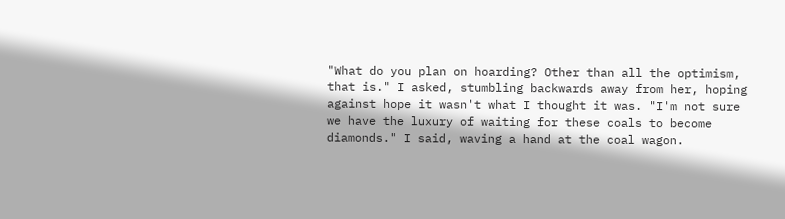"What do you plan on hoarding? Other than all the optimism, that is." I asked, stumbling backwards away from her, hoping against hope it wasn't what I thought it was. "I'm not sure we have the luxury of waiting for these coals to become diamonds." I said, waving a hand at the coal wagon.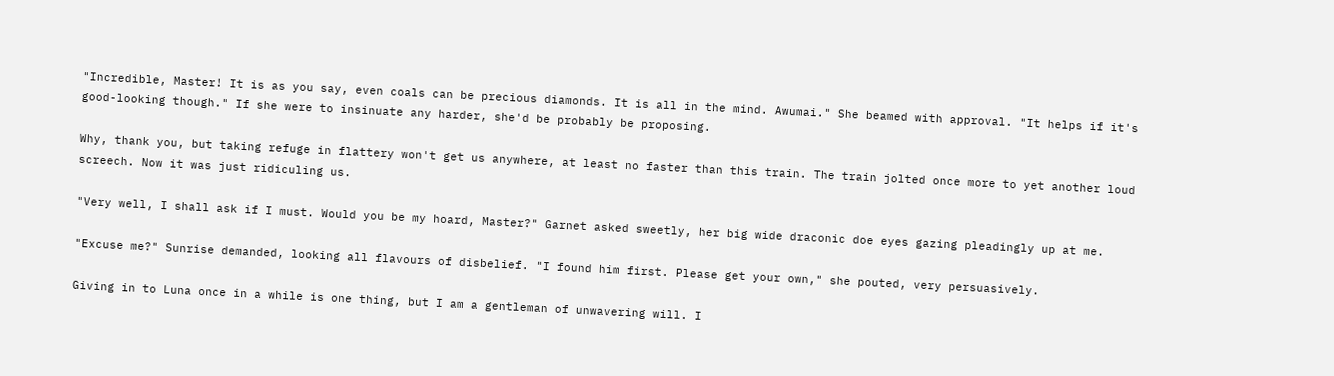"Incredible, Master! It is as you say, even coals can be precious diamonds. It is all in the mind. Awumai." She beamed with approval. "It helps if it's good-looking though." If she were to insinuate any harder, she'd be probably be proposing.

Why, thank you, but taking refuge in flattery won't get us anywhere, at least no faster than this train. The train jolted once more to yet another loud screech. Now it was just ridiculing us.

"Very well, I shall ask if I must. Would you be my hoard, Master?" Garnet asked sweetly, her big wide draconic doe eyes gazing pleadingly up at me.

"Excuse me?" Sunrise demanded, looking all flavours of disbelief. "I found him first. Please get your own," she pouted, very persuasively.

Giving in to Luna once in a while is one thing, but I am a gentleman of unwavering will. I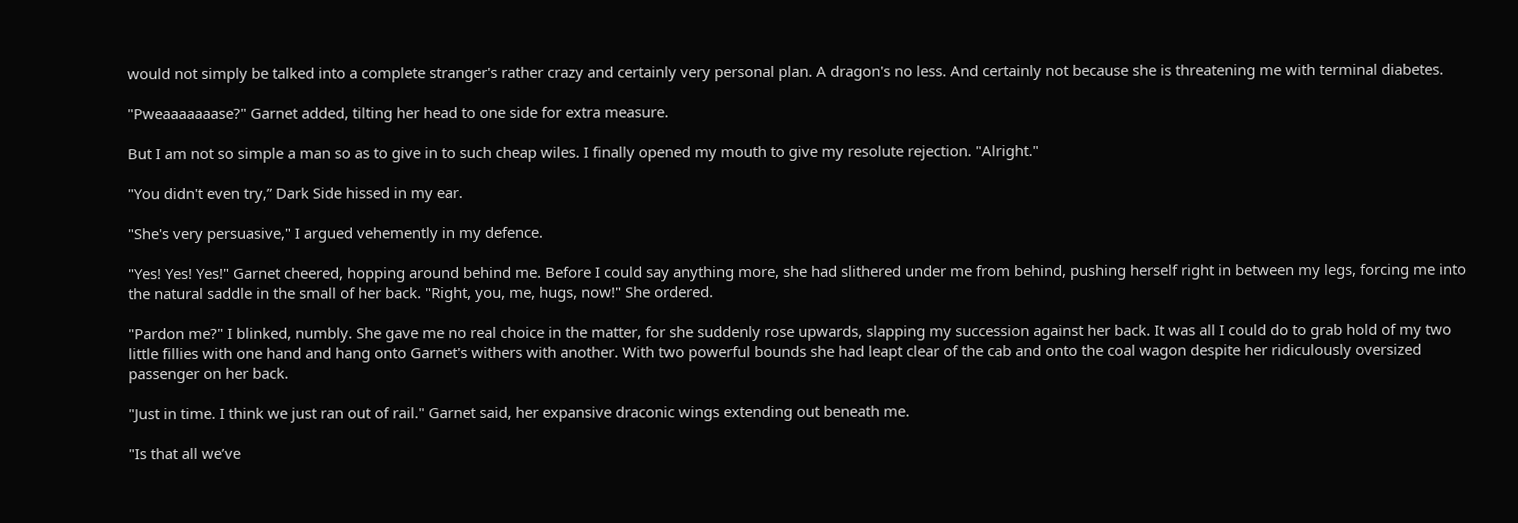would not simply be talked into a complete stranger's rather crazy and certainly very personal plan. A dragon's no less. And certainly not because she is threatening me with terminal diabetes.

"Pweaaaaaaase?" Garnet added, tilting her head to one side for extra measure.

But I am not so simple a man so as to give in to such cheap wiles. I finally opened my mouth to give my resolute rejection. "Alright."

"You didn't even try,” Dark Side hissed in my ear.

"She's very persuasive," I argued vehemently in my defence.

"Yes! Yes! Yes!" Garnet cheered, hopping around behind me. Before I could say anything more, she had slithered under me from behind, pushing herself right in between my legs, forcing me into the natural saddle in the small of her back. "Right, you, me, hugs, now!" She ordered.

"Pardon me?" I blinked, numbly. She gave me no real choice in the matter, for she suddenly rose upwards, slapping my succession against her back. It was all I could do to grab hold of my two little fillies with one hand and hang onto Garnet's withers with another. With two powerful bounds she had leapt clear of the cab and onto the coal wagon despite her ridiculously oversized passenger on her back.

"Just in time. I think we just ran out of rail." Garnet said, her expansive draconic wings extending out beneath me.

"Is that all we’ve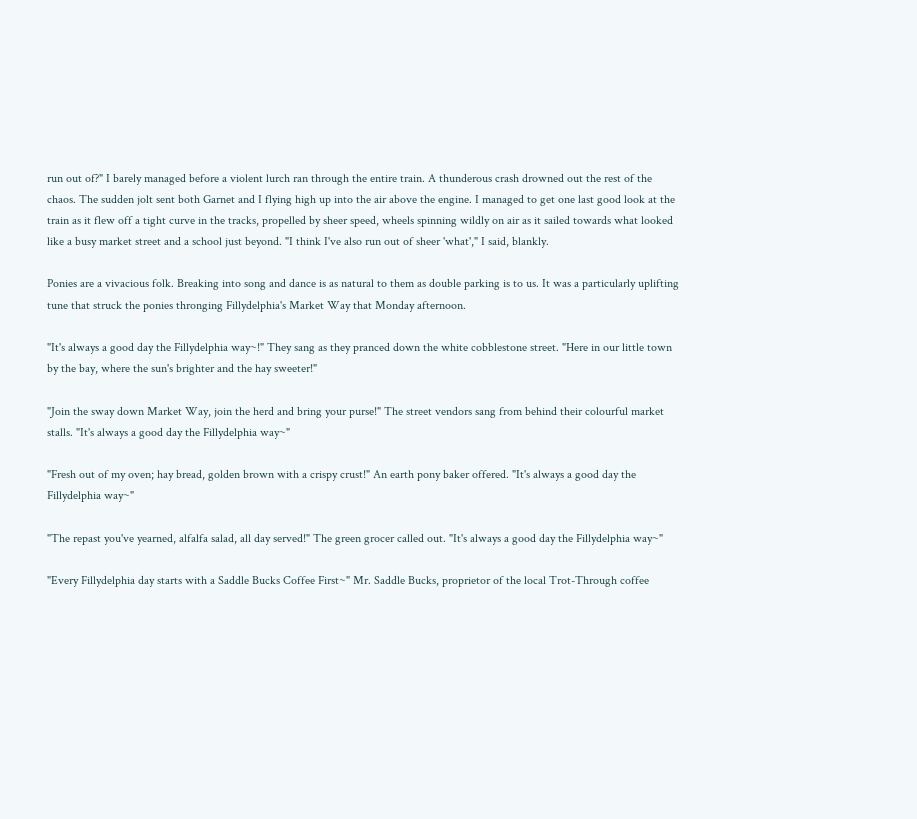run out of?" I barely managed before a violent lurch ran through the entire train. A thunderous crash drowned out the rest of the chaos. The sudden jolt sent both Garnet and I flying high up into the air above the engine. I managed to get one last good look at the train as it flew off a tight curve in the tracks, propelled by sheer speed, wheels spinning wildly on air as it sailed towards what looked like a busy market street and a school just beyond. "I think I've also run out of sheer 'what'," I said, blankly.

Ponies are a vivacious folk. Breaking into song and dance is as natural to them as double parking is to us. It was a particularly uplifting tune that struck the ponies thronging Fillydelphia's Market Way that Monday afternoon.

"It's always a good day the Fillydelphia way~!" They sang as they pranced down the white cobblestone street. "Here in our little town by the bay, where the sun's brighter and the hay sweeter!"

"Join the sway down Market Way, join the herd and bring your purse!" The street vendors sang from behind their colourful market stalls. "It's always a good day the Fillydelphia way~"

"Fresh out of my oven; hay bread, golden brown with a crispy crust!" An earth pony baker offered. "It's always a good day the Fillydelphia way~"

"The repast you've yearned, alfalfa salad, all day served!" The green grocer called out. "It's always a good day the Fillydelphia way~"

"Every Fillydelphia day starts with a Saddle Bucks Coffee First~" Mr. Saddle Bucks, proprietor of the local Trot-Through coffee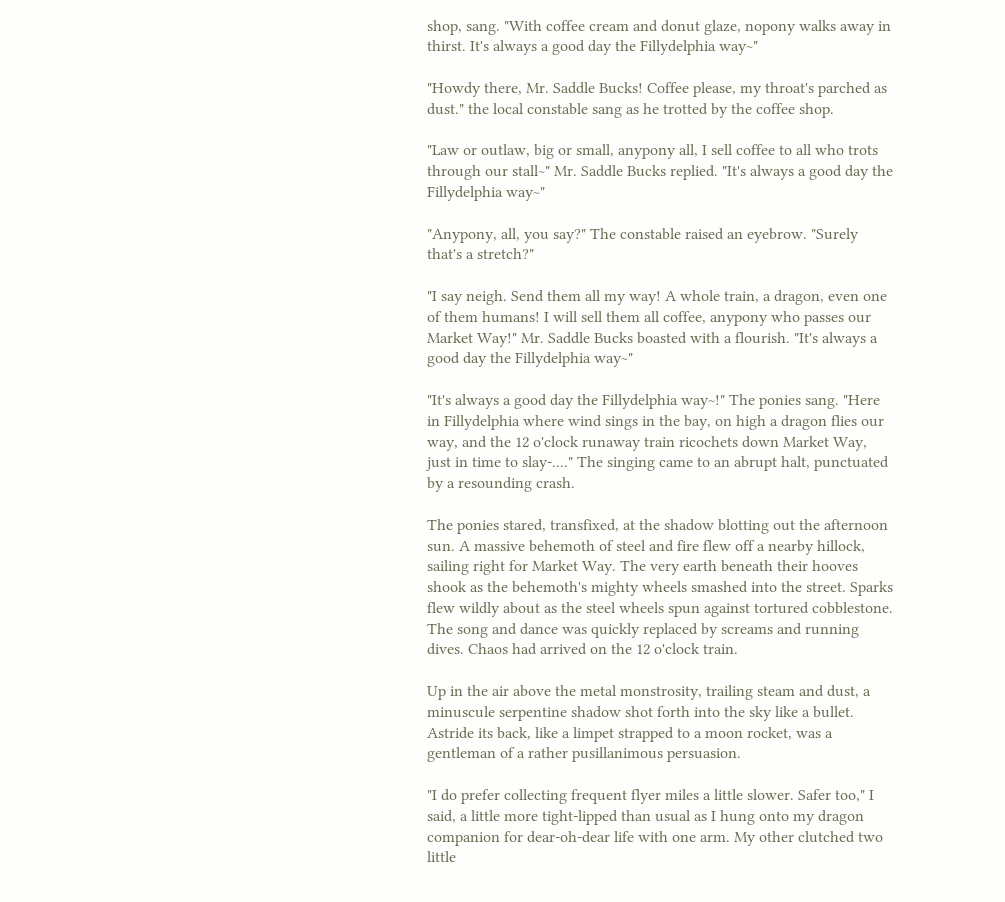shop, sang. "With coffee cream and donut glaze, nopony walks away in thirst. It's always a good day the Fillydelphia way~"

"Howdy there, Mr. Saddle Bucks! Coffee please, my throat's parched as dust." the local constable sang as he trotted by the coffee shop.

"Law or outlaw, big or small, anypony all, I sell coffee to all who trots through our stall~" Mr. Saddle Bucks replied. "It's always a good day the Fillydelphia way~"

"Anypony, all, you say?" The constable raised an eyebrow. "Surely that's a stretch?"

"I say neigh. Send them all my way! A whole train, a dragon, even one of them humans! I will sell them all coffee, anypony who passes our Market Way!" Mr. Saddle Bucks boasted with a flourish. "It's always a good day the Fillydelphia way~"

"It's always a good day the Fillydelphia way~!" The ponies sang. "Here in Fillydelphia where wind sings in the bay, on high a dragon flies our way, and the 12 o'clock runaway train ricochets down Market Way, just in time to slay-...." The singing came to an abrupt halt, punctuated by a resounding crash.

The ponies stared, transfixed, at the shadow blotting out the afternoon sun. A massive behemoth of steel and fire flew off a nearby hillock, sailing right for Market Way. The very earth beneath their hooves shook as the behemoth's mighty wheels smashed into the street. Sparks flew wildly about as the steel wheels spun against tortured cobblestone. The song and dance was quickly replaced by screams and running dives. Chaos had arrived on the 12 o'clock train.

Up in the air above the metal monstrosity, trailing steam and dust, a minuscule serpentine shadow shot forth into the sky like a bullet. Astride its back, like a limpet strapped to a moon rocket, was a gentleman of a rather pusillanimous persuasion.

"I do prefer collecting frequent flyer miles a little slower. Safer too," I said, a little more tight-lipped than usual as I hung onto my dragon companion for dear-oh-dear life with one arm. My other clutched two little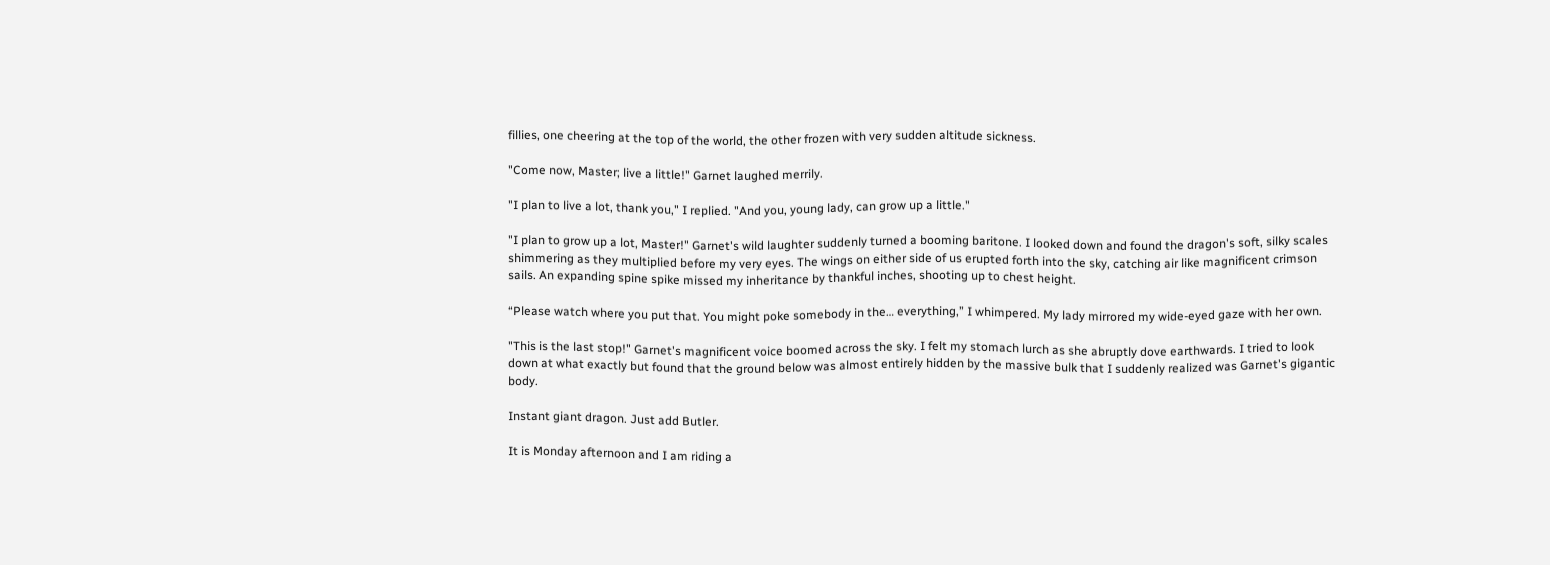fillies, one cheering at the top of the world, the other frozen with very sudden altitude sickness.

"Come now, Master; live a little!" Garnet laughed merrily.

"I plan to live a lot, thank you," I replied. "And you, young lady, can grow up a little."

"I plan to grow up a lot, Master!" Garnet's wild laughter suddenly turned a booming baritone. I looked down and found the dragon's soft, silky scales shimmering as they multiplied before my very eyes. The wings on either side of us erupted forth into the sky, catching air like magnificent crimson sails. An expanding spine spike missed my inheritance by thankful inches, shooting up to chest height.

“Please watch where you put that. You might poke somebody in the… everything,” I whimpered. My lady mirrored my wide-eyed gaze with her own.

"This is the last stop!" Garnet's magnificent voice boomed across the sky. I felt my stomach lurch as she abruptly dove earthwards. I tried to look down at what exactly but found that the ground below was almost entirely hidden by the massive bulk that I suddenly realized was Garnet's gigantic body.

Instant giant dragon. Just add Butler.

It is Monday afternoon and I am riding a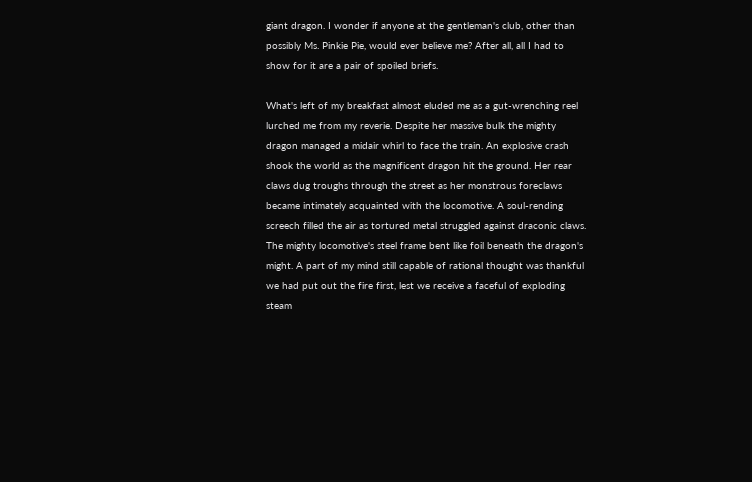giant dragon. I wonder if anyone at the gentleman's club, other than possibly Ms. Pinkie Pie, would ever believe me? After all, all I had to show for it are a pair of spoiled briefs.

What's left of my breakfast almost eluded me as a gut-wrenching reel lurched me from my reverie. Despite her massive bulk the mighty dragon managed a midair whirl to face the train. An explosive crash shook the world as the magnificent dragon hit the ground. Her rear claws dug troughs through the street as her monstrous foreclaws became intimately acquainted with the locomotive. A soul-rending screech filled the air as tortured metal struggled against draconic claws. The mighty locomotive's steel frame bent like foil beneath the dragon's might. A part of my mind still capable of rational thought was thankful we had put out the fire first, lest we receive a faceful of exploding steam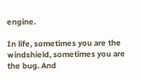engine.

In life, sometimes you are the windshield, sometimes you are the bug. And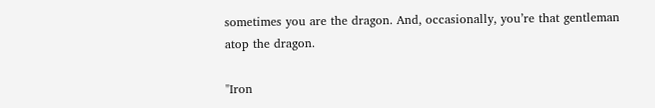sometimes you are the dragon. And, occasionally, you’re that gentleman atop the dragon.

"Iron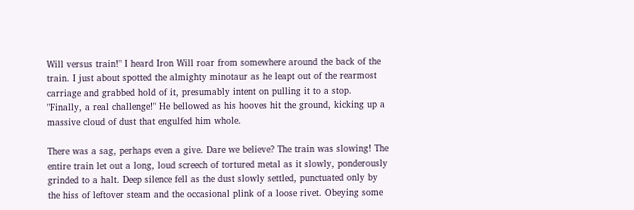Will versus train!" I heard Iron Will roar from somewhere around the back of the train. I just about spotted the almighty minotaur as he leapt out of the rearmost carriage and grabbed hold of it, presumably intent on pulling it to a stop. "Finally, a real challenge!" He bellowed as his hooves hit the ground, kicking up a massive cloud of dust that engulfed him whole.

There was a sag, perhaps even a give. Dare we believe? The train was slowing! The entire train let out a long, loud screech of tortured metal as it slowly, ponderously grinded to a halt. Deep silence fell as the dust slowly settled, punctuated only by the hiss of leftover steam and the occasional plink of a loose rivet. Obeying some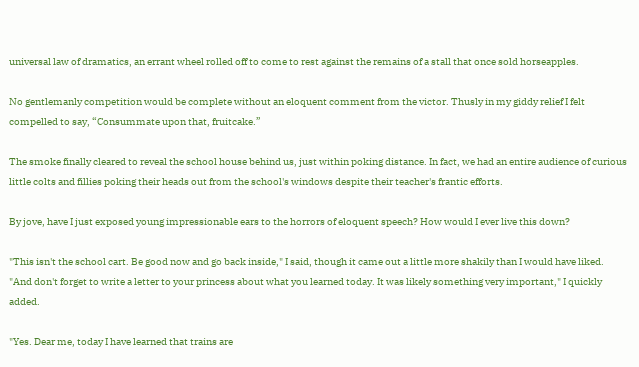universal law of dramatics, an errant wheel rolled off to come to rest against the remains of a stall that once sold horseapples.

No gentlemanly competition would be complete without an eloquent comment from the victor. Thusly in my giddy relief I felt compelled to say, “Consummate upon that, fruitcake.”

The smoke finally cleared to reveal the school house behind us, just within poking distance. In fact, we had an entire audience of curious little colts and fillies poking their heads out from the school's windows despite their teacher's frantic efforts.

By jove, have I just exposed young impressionable ears to the horrors of eloquent speech? How would I ever live this down?

"This isn't the school cart. Be good now and go back inside," I said, though it came out a little more shakily than I would have liked. "And don't forget to write a letter to your princess about what you learned today. It was likely something very important," I quickly added.

"Yes. Dear me, today I have learned that trains are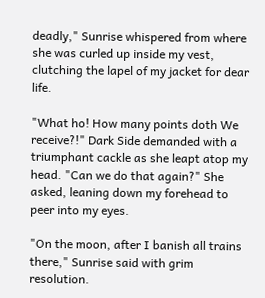deadly," Sunrise whispered from where she was curled up inside my vest, clutching the lapel of my jacket for dear life.

"What ho! How many points doth We receive?!" Dark Side demanded with a triumphant cackle as she leapt atop my head. "Can we do that again?" She asked, leaning down my forehead to peer into my eyes.

"On the moon, after I banish all trains there," Sunrise said with grim resolution.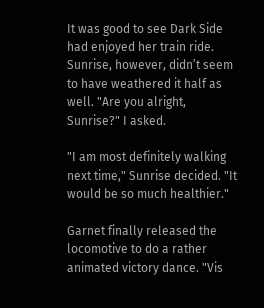It was good to see Dark Side had enjoyed her train ride. Sunrise, however, didn’t seem to have weathered it half as well. "Are you alright, Sunrise?" I asked.

"I am most definitely walking next time," Sunrise decided. "It would be so much healthier."

Garnet finally released the locomotive to do a rather animated victory dance. "Vis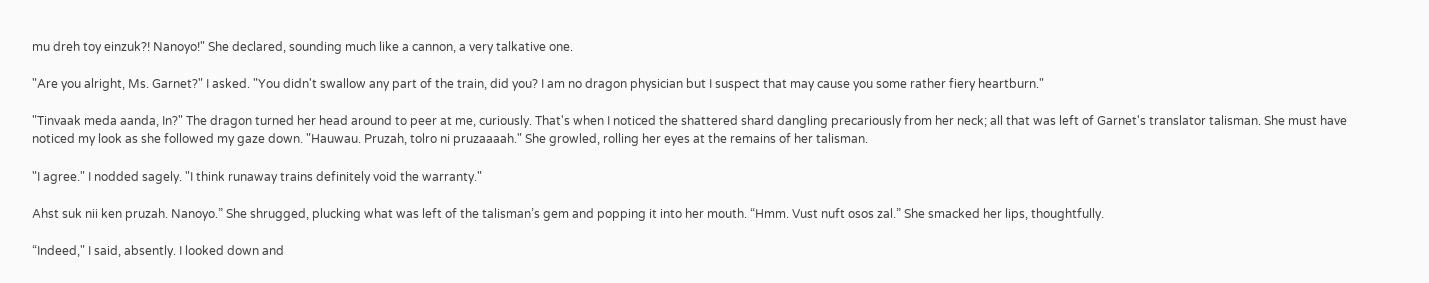mu dreh toy einzuk?! Nanoyo!" She declared, sounding much like a cannon, a very talkative one.

"Are you alright, Ms. Garnet?" I asked. "You didn't swallow any part of the train, did you? I am no dragon physician but I suspect that may cause you some rather fiery heartburn."

"Tinvaak meda aanda, In?" The dragon turned her head around to peer at me, curiously. That's when I noticed the shattered shard dangling precariously from her neck; all that was left of Garnet's translator talisman. She must have noticed my look as she followed my gaze down. "Hauwau. Pruzah, tolro ni pruzaaaah." She growled, rolling her eyes at the remains of her talisman.

"I agree." I nodded sagely. "I think runaway trains definitely void the warranty."

Ahst suk nii ken pruzah. Nanoyo.” She shrugged, plucking what was left of the talisman’s gem and popping it into her mouth. “Hmm. Vust nuft osos zal.” She smacked her lips, thoughtfully.

“Indeed," I said, absently. I looked down and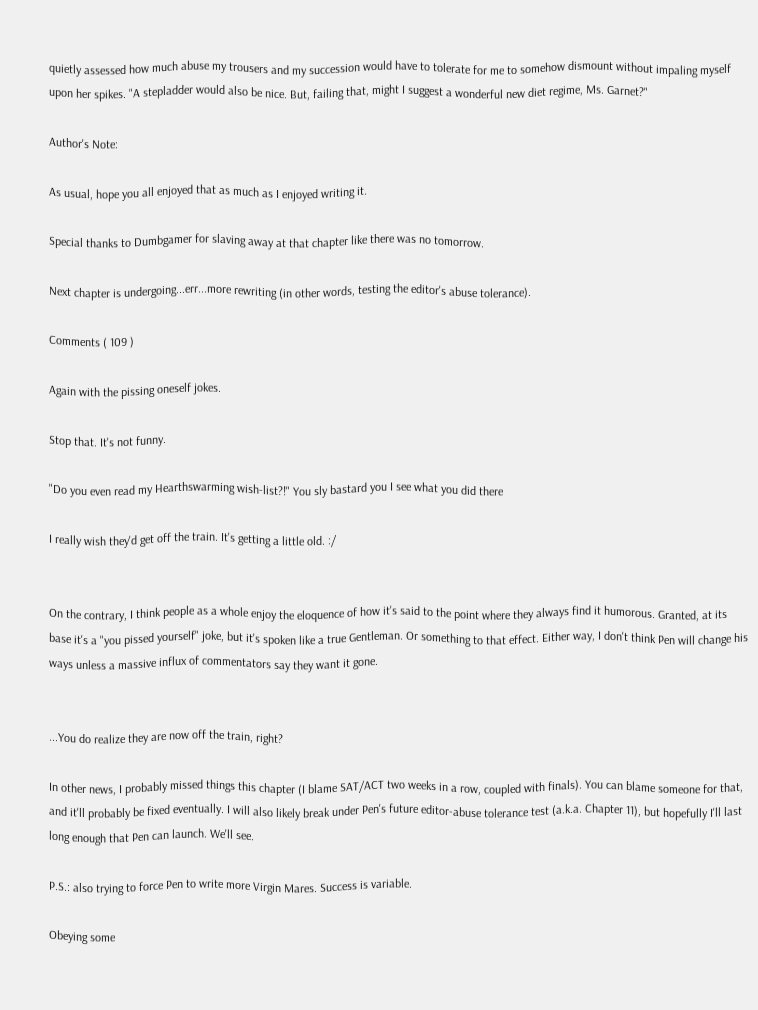quietly assessed how much abuse my trousers and my succession would have to tolerate for me to somehow dismount without impaling myself upon her spikes. "A stepladder would also be nice. But, failing that, might I suggest a wonderful new diet regime, Ms. Garnet?"

Author's Note:

As usual, hope you all enjoyed that as much as I enjoyed writing it.

Special thanks to Dumbgamer for slaving away at that chapter like there was no tomorrow.

Next chapter is undergoing...err...more rewriting (in other words, testing the editor's abuse tolerance).

Comments ( 109 )

Again with the pissing oneself jokes.

Stop that. It's not funny.

"Do you even read my Hearthswarming wish-list?!" You sly bastard you I see what you did there

I really wish they'd get off the train. It's getting a little old. :/


On the contrary, I think people as a whole enjoy the eloquence of how it's said to the point where they always find it humorous. Granted, at its base it's a "you pissed yourself" joke, but it's spoken like a true Gentleman. Or something to that effect. Either way, I don't think Pen will change his ways unless a massive influx of commentators say they want it gone.


...You do realize they are now off the train, right?

In other news, I probably missed things this chapter (I blame SAT/ACT two weeks in a row, coupled with finals). You can blame someone for that, and it'll probably be fixed eventually. I will also likely break under Pen's future editor-abuse tolerance test (a.k.a. Chapter 11), but hopefully I'll last long enough that Pen can launch. We'll see.

P.S.: also trying to force Pen to write more Virgin Mares. Success is variable.

Obeying some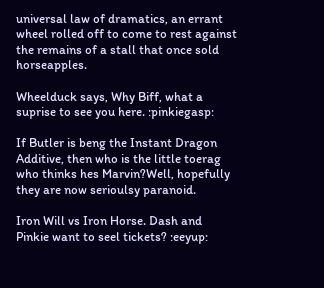universal law of dramatics, an errant wheel rolled off to come to rest against the remains of a stall that once sold horseapples.

Wheelduck says, Why Biff, what a suprise to see you here. :pinkiegasp:

If Butler is beng the Instant Dragon Additive, then who is the little toerag who thinks hes Marvin?Well, hopefully they are now serioulsy paranoid.

Iron Will vs Iron Horse. Dash and Pinkie want to seel tickets? :eeyup: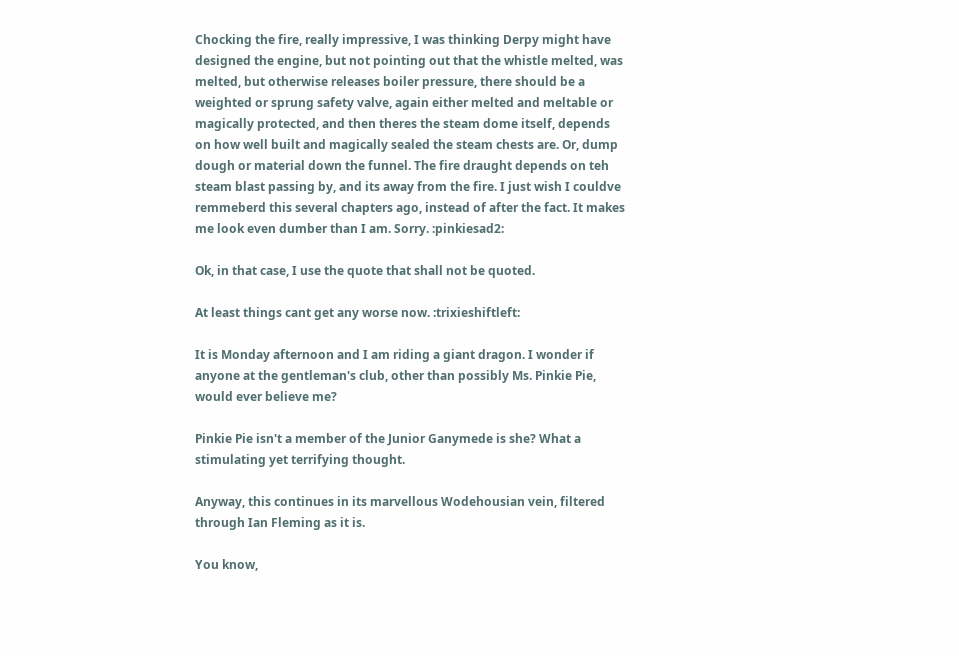Chocking the fire, really impressive, I was thinking Derpy might have designed the engine, but not pointing out that the whistle melted, was melted, but otherwise releases boiler pressure, there should be a weighted or sprung safety valve, again either melted and meltable or magically protected, and then theres the steam dome itself, depends on how well built and magically sealed the steam chests are. Or, dump dough or material down the funnel. The fire draught depends on teh steam blast passing by, and its away from the fire. I just wish I couldve remmeberd this several chapters ago, instead of after the fact. It makes me look even dumber than I am. Sorry. :pinkiesad2:

Ok, in that case, I use the quote that shall not be quoted.

At least things cant get any worse now. :trixieshiftleft:

It is Monday afternoon and I am riding a giant dragon. I wonder if anyone at the gentleman's club, other than possibly Ms. Pinkie Pie, would ever believe me?

Pinkie Pie isn't a member of the Junior Ganymede is she? What a stimulating yet terrifying thought.

Anyway, this continues in its marvellous Wodehousian vein, filtered through Ian Fleming as it is.

You know,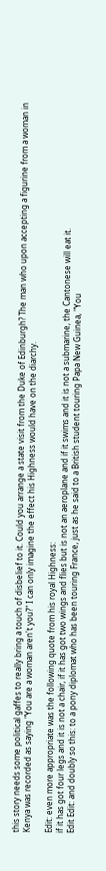this story needs some political gaffes to really bring a touch of disbelief to it. Could you arrange a state visit from the Duke of Edinburgh? The man who upon accepting a figurine from a woman in Kenya was recorded as saying "You are a woman aren't you?" I can only imagine the effect his Highness would have on the diarchy.

Edit: even more appropriate was the following quote from his royal Highness:
if it has got four legs and it is not a chair, if it has got two wings and flies but is not an aeroplane and if it swims and it is not a submarine, the Cantonese will eat it.
Edit Edit: and doubly so this: to a pony diplomat who has been touring France, just as he said to a British student touring Papa New Guinea, "You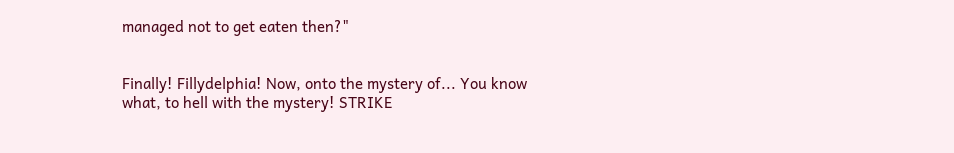managed not to get eaten then?"


Finally! Fillydelphia! Now, onto the mystery of... You know what, to hell with the mystery! STRIKE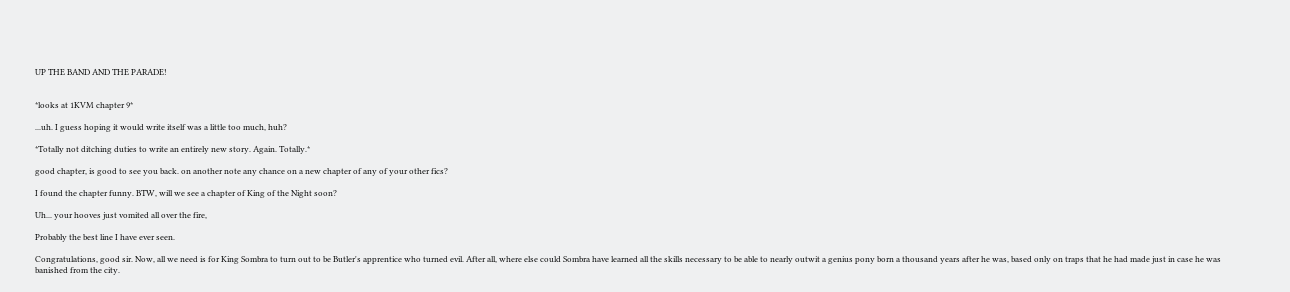UP THE BAND AND THE PARADE!


*looks at 1KVM chapter 9*

...uh. I guess hoping it would write itself was a little too much, huh?

*Totally not ditching duties to write an entirely new story. Again. Totally.*

good chapter, is good to see you back. on another note any chance on a new chapter of any of your other fics?

I found the chapter funny. BTW, will we see a chapter of King of the Night soon?

Uh... your hooves just vomited all over the fire,

Probably the best line I have ever seen.

Congratulations, good sir. Now, all we need is for King Sombra to turn out to be Butler's apprentice who turned evil. After all, where else could Sombra have learned all the skills necessary to be able to nearly outwit a genius pony born a thousand years after he was, based only on traps that he had made just in case he was banished from the city.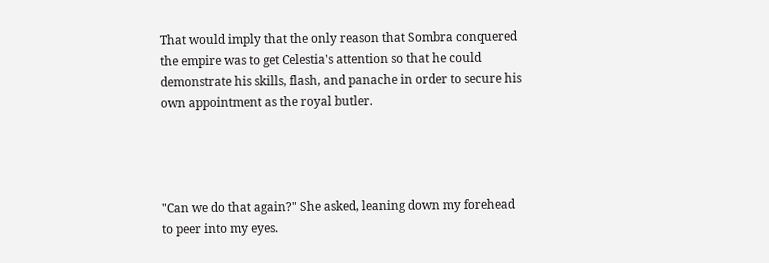That would imply that the only reason that Sombra conquered the empire was to get Celestia's attention so that he could demonstrate his skills, flash, and panache in order to secure his own appointment as the royal butler.




"Can we do that again?" She asked, leaning down my forehead to peer into my eyes.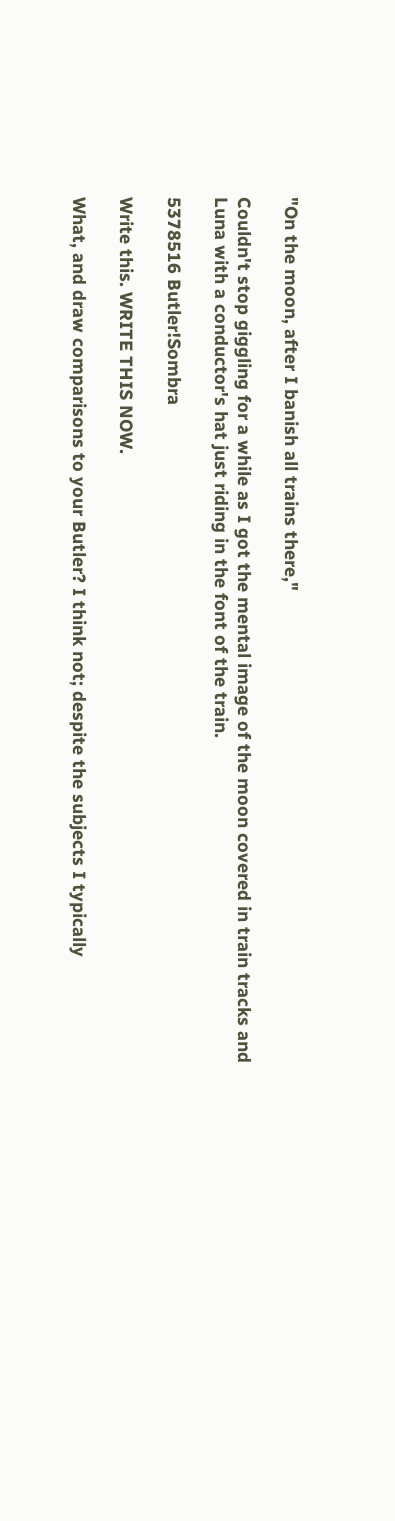"On the moon, after I banish all trains there,"

Couldn't stop giggling for a while as I got the mental image of the moon covered in train tracks and Luna with a conductor's hat just riding in the font of the train.

5378516 Butler!Sombra

Write this. WRITE THIS NOW.

What, and draw comparisons to your Butler? I think not; despite the subjects I typically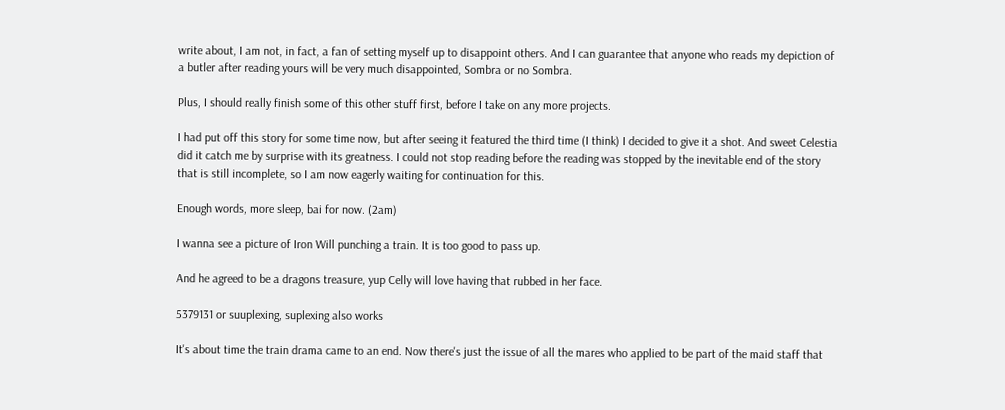write about, I am not, in fact, a fan of setting myself up to disappoint others. And I can guarantee that anyone who reads my depiction of a butler after reading yours will be very much disappointed, Sombra or no Sombra.

Plus, I should really finish some of this other stuff first, before I take on any more projects.

I had put off this story for some time now, but after seeing it featured the third time (I think) I decided to give it a shot. And sweet Celestia did it catch me by surprise with its greatness. I could not stop reading before the reading was stopped by the inevitable end of the story that is still incomplete, so I am now eagerly waiting for continuation for this.

Enough words, more sleep, bai for now. (2am)

I wanna see a picture of Iron Will punching a train. It is too good to pass up.

And he agreed to be a dragons treasure, yup Celly will love having that rubbed in her face.

5379131 or suuplexing, suplexing also works

It's about time the train drama came to an end. Now there's just the issue of all the mares who applied to be part of the maid staff that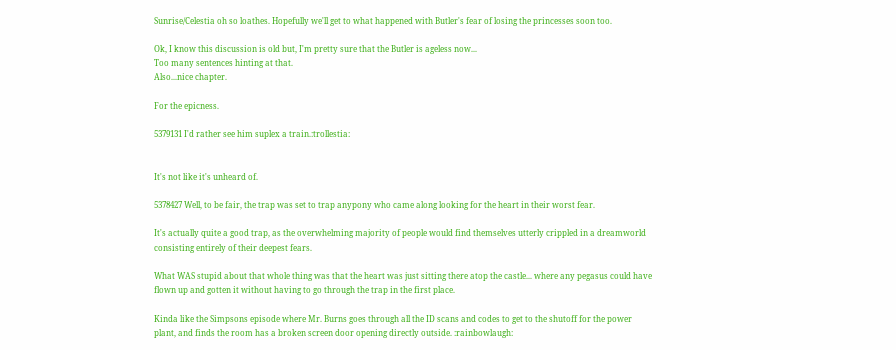Sunrise/Celestia oh so loathes. Hopefully we'll get to what happened with Butler's fear of losing the princesses soon too.

Ok, I know this discussion is old but, I'm pretty sure that the Butler is ageless now...
Too many sentences hinting at that.
Also...nice chapter.

For the epicness.

5379131 I'd rather see him suplex a train.:trollestia:


It's not like it's unheard of.

5378427 Well, to be fair, the trap was set to trap anypony who came along looking for the heart in their worst fear.

It's actually quite a good trap, as the overwhelming majority of people would find themselves utterly crippled in a dreamworld consisting entirely of their deepest fears.

What WAS stupid about that whole thing was that the heart was just sitting there atop the castle... where any pegasus could have flown up and gotten it without having to go through the trap in the first place.

Kinda like the Simpsons episode where Mr. Burns goes through all the ID scans and codes to get to the shutoff for the power plant, and finds the room has a broken screen door opening directly outside. :rainbowlaugh: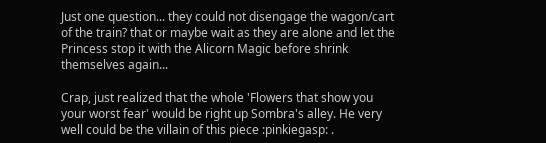Just one question... they could not disengage the wagon/cart of the train? that or maybe wait as they are alone and let the Princess stop it with the Alicorn Magic before shrink themselves again...

Crap, just realized that the whole 'Flowers that show you your worst fear' would be right up Sombra's alley. He very well could be the villain of this piece :pinkiegasp: .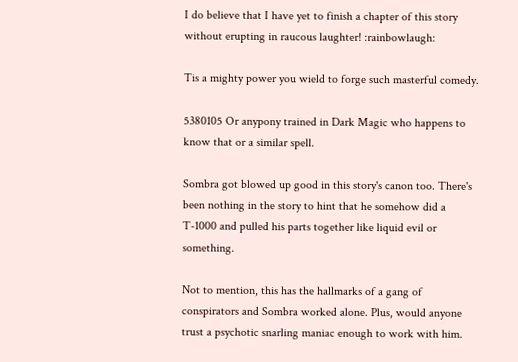I do believe that I have yet to finish a chapter of this story without erupting in raucous laughter! :rainbowlaugh:

Tis a mighty power you wield to forge such masterful comedy.

5380105 Or anypony trained in Dark Magic who happens to know that or a similar spell.

Sombra got blowed up good in this story's canon too. There's been nothing in the story to hint that he somehow did a T-1000 and pulled his parts together like liquid evil or something.

Not to mention, this has the hallmarks of a gang of conspirators and Sombra worked alone. Plus, would anyone trust a psychotic snarling maniac enough to work with him.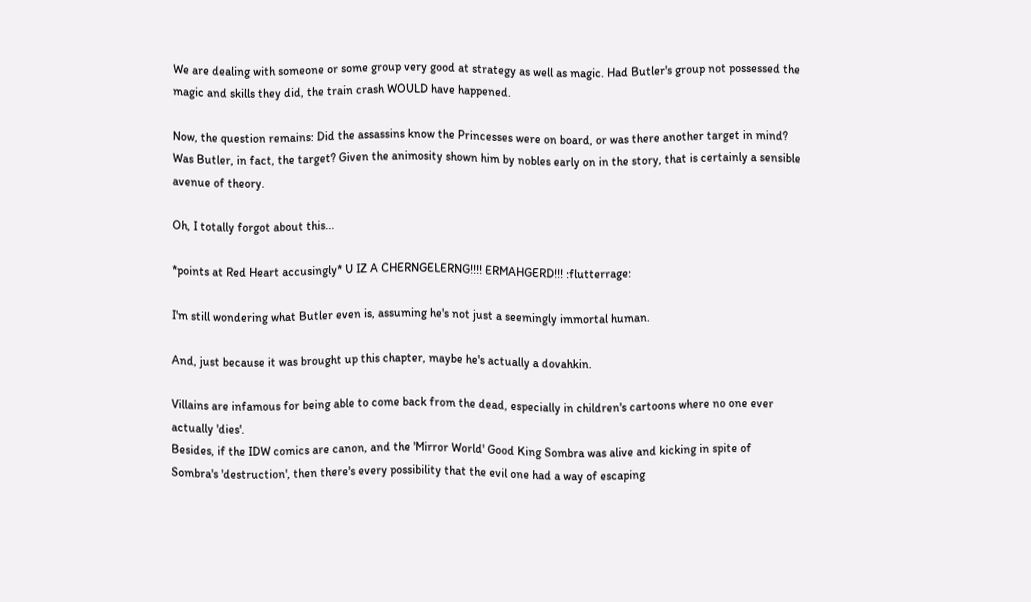We are dealing with someone or some group very good at strategy as well as magic. Had Butler's group not possessed the magic and skills they did, the train crash WOULD have happened.

Now, the question remains: Did the assassins know the Princesses were on board, or was there another target in mind? Was Butler, in fact, the target? Given the animosity shown him by nobles early on in the story, that is certainly a sensible avenue of theory.

Oh, I totally forgot about this...

*points at Red Heart accusingly* U IZ A CHERNGELERNG!!!! ERMAHGERD!!! :flutterrage:

I'm still wondering what Butler even is, assuming he's not just a seemingly immortal human.

And, just because it was brought up this chapter, maybe he's actually a dovahkin.

Villains are infamous for being able to come back from the dead, especially in children's cartoons where no one ever actually 'dies'.
Besides, if the IDW comics are canon, and the 'Mirror World' Good King Sombra was alive and kicking in spite of Sombra's 'destruction', then there's every possibility that the evil one had a way of escaping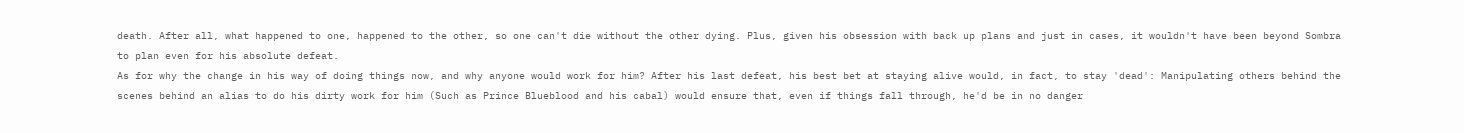death. After all, what happened to one, happened to the other, so one can't die without the other dying. Plus, given his obsession with back up plans and just in cases, it wouldn't have been beyond Sombra to plan even for his absolute defeat.
As for why the change in his way of doing things now, and why anyone would work for him? After his last defeat, his best bet at staying alive would, in fact, to stay 'dead': Manipulating others behind the scenes behind an alias to do his dirty work for him (Such as Prince Blueblood and his cabal) would ensure that, even if things fall through, he'd be in no danger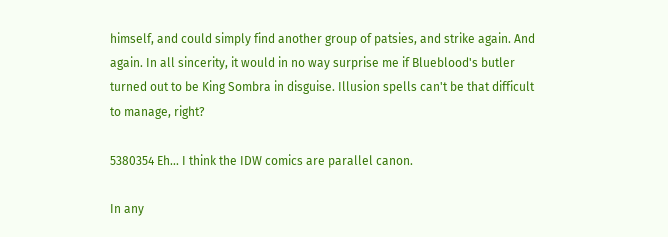himself, and could simply find another group of patsies, and strike again. And again. In all sincerity, it would in no way surprise me if Blueblood's butler turned out to be King Sombra in disguise. Illusion spells can't be that difficult to manage, right?

5380354 Eh... I think the IDW comics are parallel canon.

In any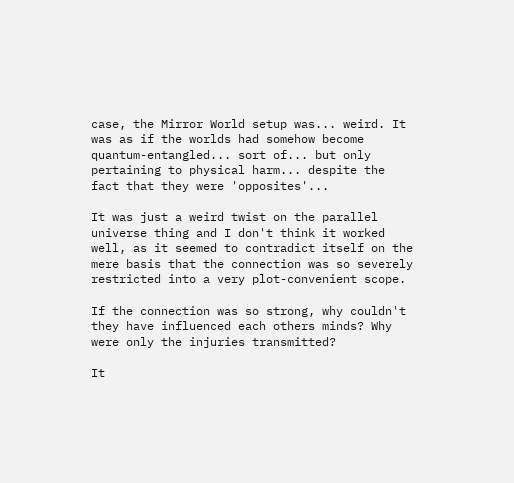case, the Mirror World setup was... weird. It was as if the worlds had somehow become quantum-entangled... sort of... but only pertaining to physical harm... despite the fact that they were 'opposites'...

It was just a weird twist on the parallel universe thing and I don't think it worked well, as it seemed to contradict itself on the mere basis that the connection was so severely restricted into a very plot-convenient scope.

If the connection was so strong, why couldn't they have influenced each others minds? Why were only the injuries transmitted?

It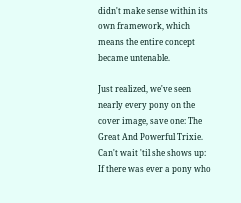didn't make sense within its own framework, which means the entire concept became untenable.

Just realized, we've seen nearly every pony on the cover image, save one: The Great And Powerful Trixie. Can't wait 'til she shows up: If there was ever a pony who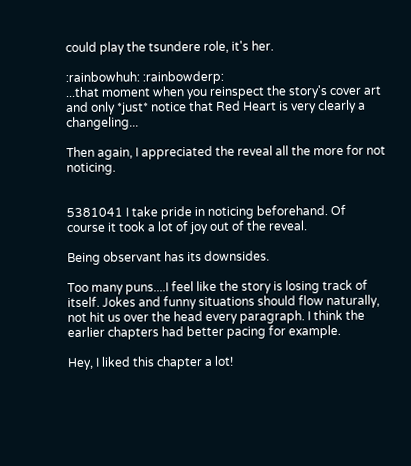could play the tsundere role, it's her.

:rainbowhuh: :rainbowderp:
...that moment when you reinspect the story's cover art and only *just* notice that Red Heart is very clearly a changeling...

Then again, I appreciated the reveal all the more for not noticing.


5381041 I take pride in noticing beforehand. Of course it took a lot of joy out of the reveal.

Being observant has its downsides.

Too many puns....I feel like the story is losing track of itself. Jokes and funny situations should flow naturally, not hit us over the head every paragraph. I think the earlier chapters had better pacing for example.

Hey, I liked this chapter a lot!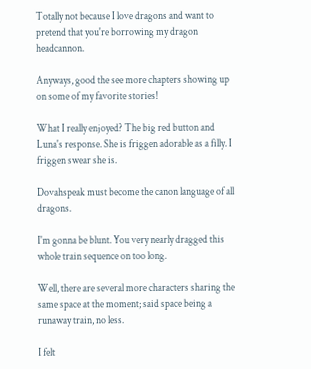Totally not because I love dragons and want to pretend that you're borrowing my dragon headcannon.

Anyways, good the see more chapters showing up on some of my favorite stories!

What I really enjoyed? The big red button and Luna's response. She is friggen adorable as a filly. I friggen swear she is.

Dovahspeak must become the canon language of all dragons.

I'm gonna be blunt. You very nearly dragged this whole train sequence on too long.

Well, there are several more characters sharing the same space at the moment; said space being a runaway train, no less.

I felt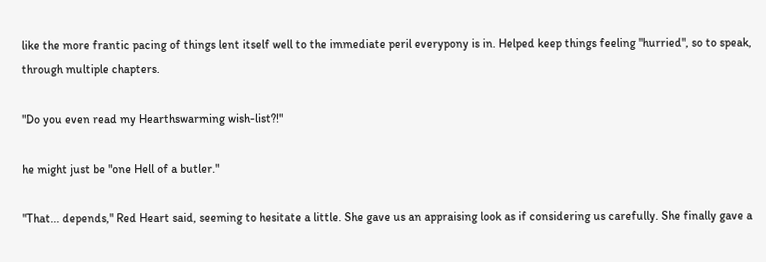like the more frantic pacing of things lent itself well to the immediate peril everypony is in. Helped keep things feeling "hurried", so to speak, through multiple chapters.

"Do you even read my Hearthswarming wish-list?!"

he might just be "one Hell of a butler."

"That... depends," Red Heart said, seeming to hesitate a little. She gave us an appraising look as if considering us carefully. She finally gave a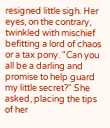resigned little sigh. Her eyes, on the contrary, twinkled with mischief befitting a lord of chaos or a tax pony. "Can you all be a darling and promise to help guard my little secret?" She asked, placing the tips of her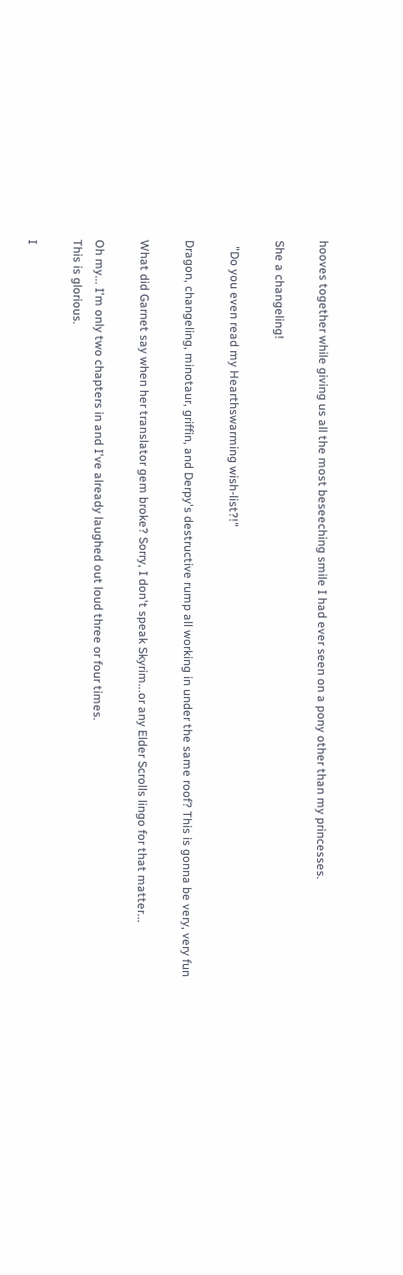hooves together while giving us all the most beseeching smile I had ever seen on a pony other than my princesses.

She a changeling!

  "Do you even read my Hearthswarming wish-list?!"

Dragon, changeling, minotaur, griffin, and Derpy's destructive rump all working in under the same roof? This is gonna be very, very fun

What did Garnet say when her translator gem broke? Sorry, I don't speak Skyrim...or any Elder Scrolls lingo for that matter...

Oh my... I'm only two chapters in and I've already laughed out loud three or four times.
This is glorious.

I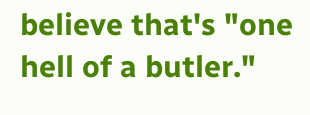believe that's "one hell of a butler."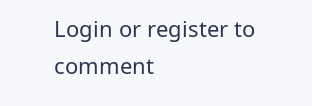Login or register to comment